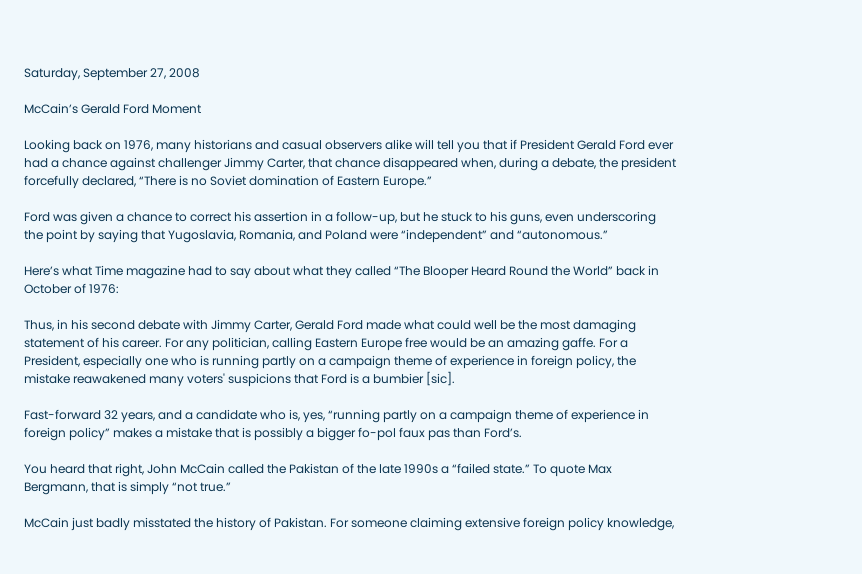Saturday, September 27, 2008

McCain’s Gerald Ford Moment

Looking back on 1976, many historians and casual observers alike will tell you that if President Gerald Ford ever had a chance against challenger Jimmy Carter, that chance disappeared when, during a debate, the president forcefully declared, “There is no Soviet domination of Eastern Europe.”

Ford was given a chance to correct his assertion in a follow-up, but he stuck to his guns, even underscoring the point by saying that Yugoslavia, Romania, and Poland were “independent” and “autonomous.”

Here’s what Time magazine had to say about what they called “The Blooper Heard Round the World” back in October of 1976:

Thus, in his second debate with Jimmy Carter, Gerald Ford made what could well be the most damaging statement of his career. For any politician, calling Eastern Europe free would be an amazing gaffe. For a President, especially one who is running partly on a campaign theme of experience in foreign policy, the mistake reawakened many voters' suspicions that Ford is a bumbier [sic].

Fast-forward 32 years, and a candidate who is, yes, “running partly on a campaign theme of experience in foreign policy” makes a mistake that is possibly a bigger fo-pol faux pas than Ford’s.

You heard that right, John McCain called the Pakistan of the late 1990s a “failed state.” To quote Max Bergmann, that is simply “not true.”

McCain just badly misstated the history of Pakistan. For someone claiming extensive foreign policy knowledge,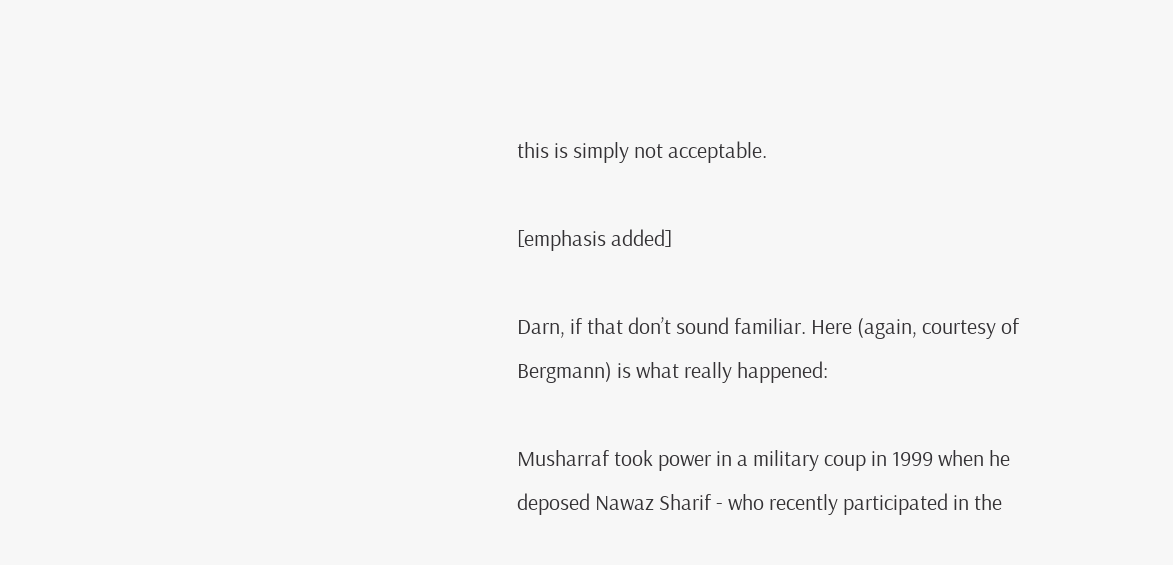this is simply not acceptable.

[emphasis added]

Darn, if that don’t sound familiar. Here (again, courtesy of Bergmann) is what really happened:

Musharraf took power in a military coup in 1999 when he deposed Nawaz Sharif - who recently participated in the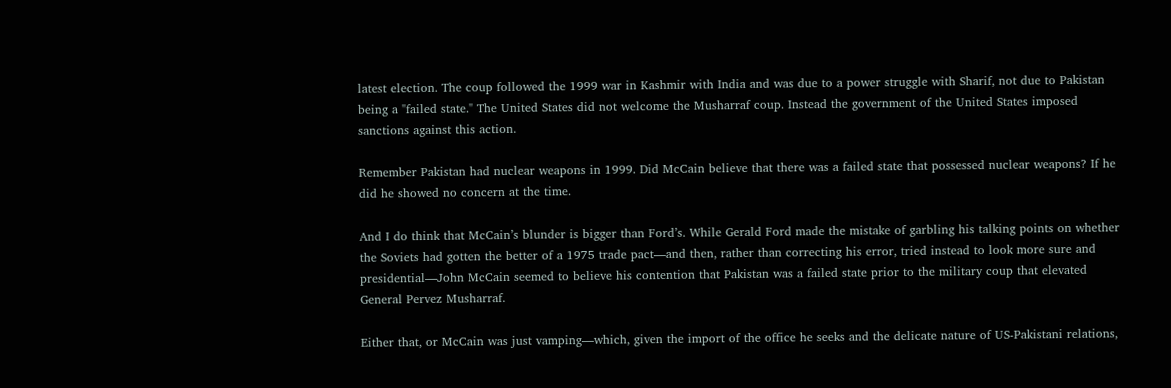latest election. The coup followed the 1999 war in Kashmir with India and was due to a power struggle with Sharif, not due to Pakistan being a "failed state." The United States did not welcome the Musharraf coup. Instead the government of the United States imposed sanctions against this action.

Remember Pakistan had nuclear weapons in 1999. Did McCain believe that there was a failed state that possessed nuclear weapons? If he did he showed no concern at the time.

And I do think that McCain’s blunder is bigger than Ford’s. While Gerald Ford made the mistake of garbling his talking points on whether the Soviets had gotten the better of a 1975 trade pact—and then, rather than correcting his error, tried instead to look more sure and presidential—John McCain seemed to believe his contention that Pakistan was a failed state prior to the military coup that elevated General Pervez Musharraf.

Either that, or McCain was just vamping—which, given the import of the office he seeks and the delicate nature of US-Pakistani relations,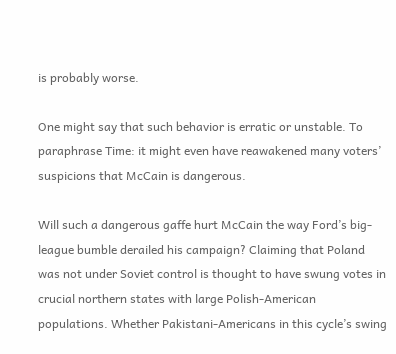is probably worse.

One might say that such behavior is erratic or unstable. To paraphrase Time: it might even have reawakened many voters’ suspicions that McCain is dangerous.

Will such a dangerous gaffe hurt McCain the way Ford’s big-league bumble derailed his campaign? Claiming that Poland was not under Soviet control is thought to have swung votes in crucial northern states with large Polish-American populations. Whether Pakistani-Americans in this cycle’s swing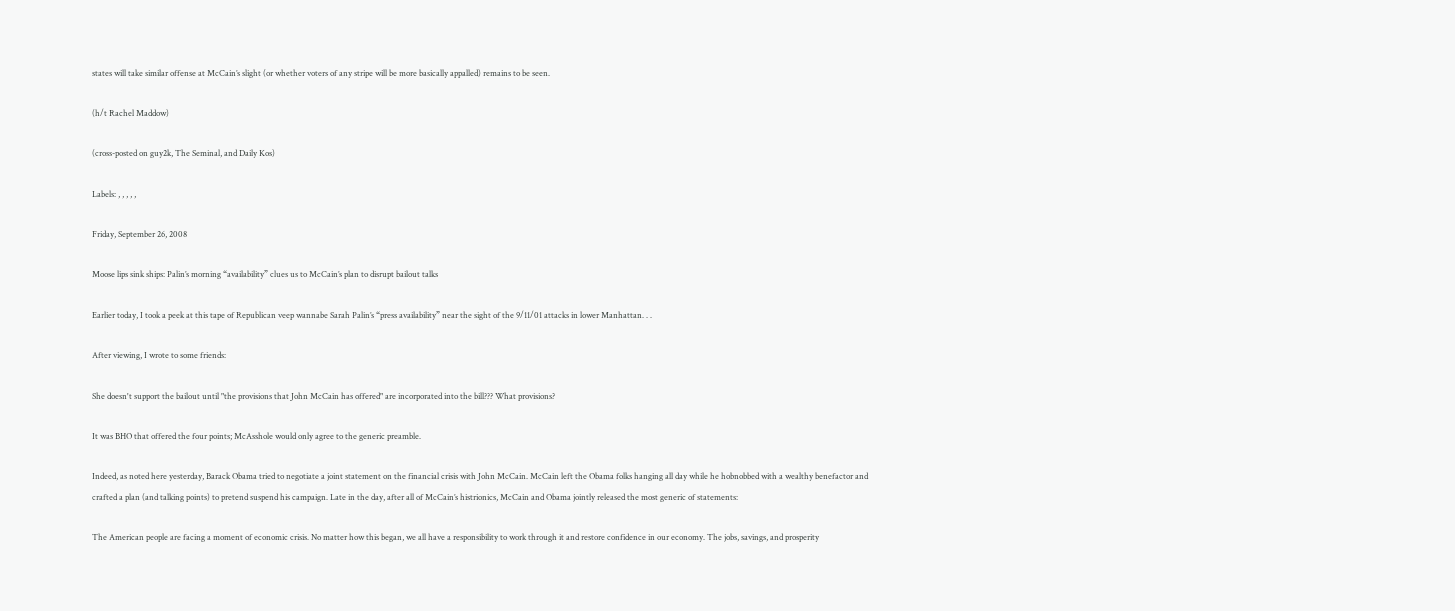states will take similar offense at McCain’s slight (or whether voters of any stripe will be more basically appalled) remains to be seen.

(h/t Rachel Maddow)

(cross-posted on guy2k, The Seminal, and Daily Kos)

Labels: , , , , ,

Friday, September 26, 2008

Moose lips sink ships: Palin’s morning “availability” clues us to McCain’s plan to disrupt bailout talks

Earlier today, I took a peek at this tape of Republican veep wannabe Sarah Palin’s “press availability” near the sight of the 9/11/01 attacks in lower Manhattan. . .

After viewing, I wrote to some friends:

She doesn't support the bailout until "the provisions that John McCain has offered" are incorporated into the bill??? What provisions?

It was BHO that offered the four points; McAsshole would only agree to the generic preamble.

Indeed, as noted here yesterday, Barack Obama tried to negotiate a joint statement on the financial crisis with John McCain. McCain left the Obama folks hanging all day while he hobnobbed with a wealthy benefactor and crafted a plan (and talking points) to pretend suspend his campaign. Late in the day, after all of McCain’s histrionics, McCain and Obama jointly released the most generic of statements:

The American people are facing a moment of economic crisis. No matter how this began, we all have a responsibility to work through it and restore confidence in our economy. The jobs, savings, and prosperity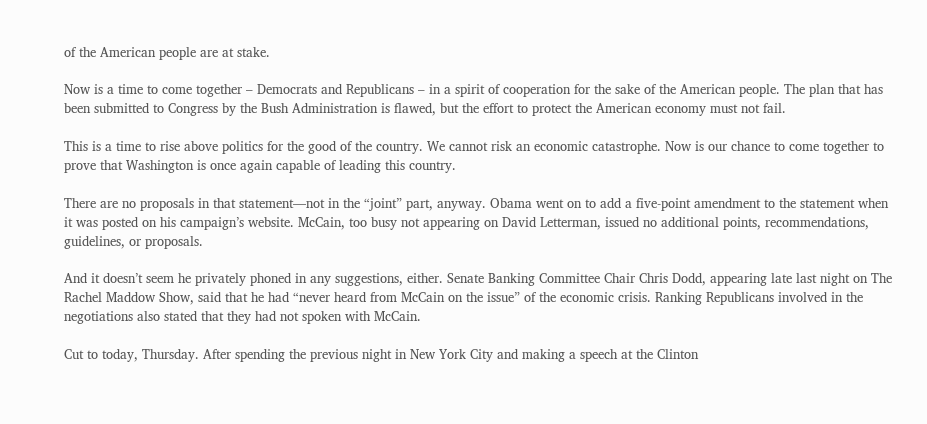of the American people are at stake.

Now is a time to come together – Democrats and Republicans – in a spirit of cooperation for the sake of the American people. The plan that has been submitted to Congress by the Bush Administration is flawed, but the effort to protect the American economy must not fail.

This is a time to rise above politics for the good of the country. We cannot risk an economic catastrophe. Now is our chance to come together to prove that Washington is once again capable of leading this country.

There are no proposals in that statement—not in the “joint” part, anyway. Obama went on to add a five-point amendment to the statement when it was posted on his campaign’s website. McCain, too busy not appearing on David Letterman, issued no additional points, recommendations, guidelines, or proposals.

And it doesn’t seem he privately phoned in any suggestions, either. Senate Banking Committee Chair Chris Dodd, appearing late last night on The Rachel Maddow Show, said that he had “never heard from McCain on the issue” of the economic crisis. Ranking Republicans involved in the negotiations also stated that they had not spoken with McCain.

Cut to today, Thursday. After spending the previous night in New York City and making a speech at the Clinton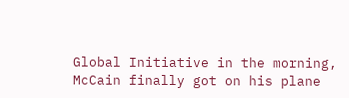Global Initiative in the morning, McCain finally got on his plane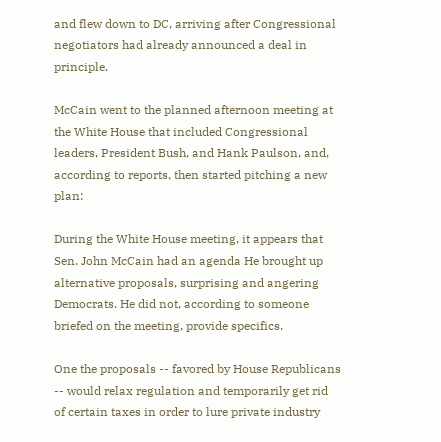and flew down to DC, arriving after Congressional negotiators had already announced a deal in principle.

McCain went to the planned afternoon meeting at the White House that included Congressional leaders, President Bush, and Hank Paulson, and, according to reports, then started pitching a new plan:

During the White House meeting, it appears that Sen. John McCain had an agenda He brought up alternative proposals, surprising and angering Democrats. He did not, according to someone briefed on the meeting, provide specifics.

One the proposals -- favored by House Republicans -- would relax regulation and temporarily get rid of certain taxes in order to lure private industry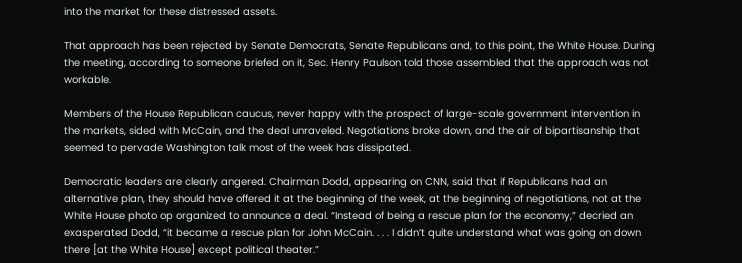into the market for these distressed assets.

That approach has been rejected by Senate Democrats, Senate Republicans and, to this point, the White House. During the meeting, according to someone briefed on it, Sec. Henry Paulson told those assembled that the approach was not workable.

Members of the House Republican caucus, never happy with the prospect of large-scale government intervention in the markets, sided with McCain, and the deal unraveled. Negotiations broke down, and the air of bipartisanship that seemed to pervade Washington talk most of the week has dissipated.

Democratic leaders are clearly angered. Chairman Dodd, appearing on CNN, said that if Republicans had an alternative plan, they should have offered it at the beginning of the week, at the beginning of negotiations, not at the White House photo op organized to announce a deal. “Instead of being a rescue plan for the economy,” decried an exasperated Dodd, “it became a rescue plan for John McCain. . . . I didn’t quite understand what was going on down there [at the White House] except political theater.”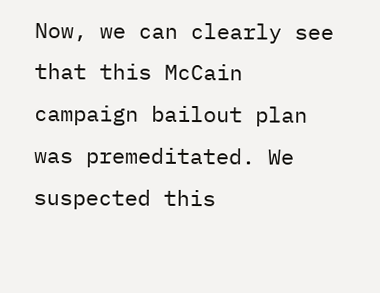Now, we can clearly see that this McCain campaign bailout plan was premeditated. We suspected this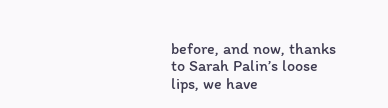before, and now, thanks to Sarah Palin’s loose lips, we have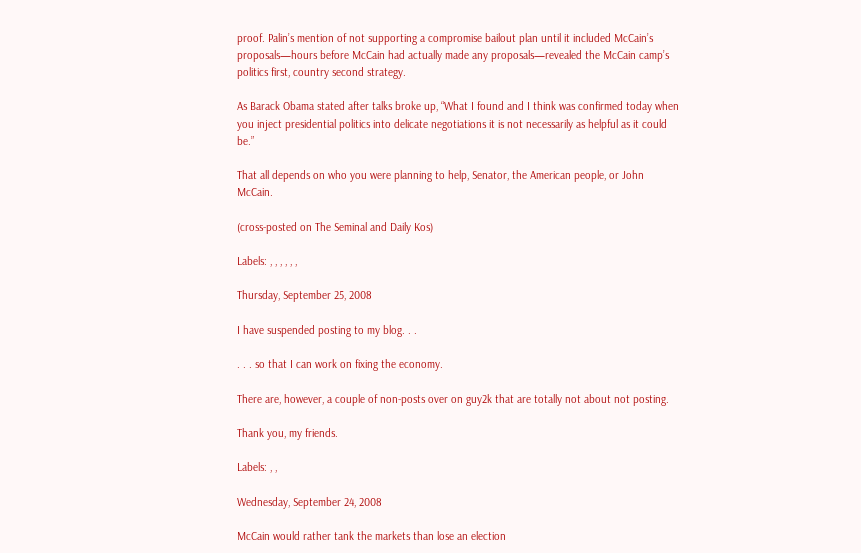proof. Palin’s mention of not supporting a compromise bailout plan until it included McCain’s proposals—hours before McCain had actually made any proposals—revealed the McCain camp’s politics first, country second strategy.

As Barack Obama stated after talks broke up, “What I found and I think was confirmed today when you inject presidential politics into delicate negotiations it is not necessarily as helpful as it could be.”

That all depends on who you were planning to help, Senator, the American people, or John McCain.

(cross-posted on The Seminal and Daily Kos)

Labels: , , , , , ,

Thursday, September 25, 2008

I have suspended posting to my blog. . .

. . . so that I can work on fixing the economy.

There are, however, a couple of non-posts over on guy2k that are totally not about not posting.

Thank you, my friends.

Labels: , ,

Wednesday, September 24, 2008

McCain would rather tank the markets than lose an election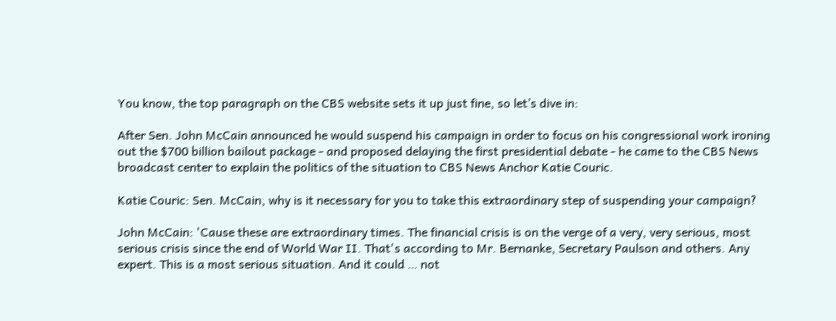You know, the top paragraph on the CBS website sets it up just fine, so let’s dive in:

After Sen. John McCain announced he would suspend his campaign in order to focus on his congressional work ironing out the $700 billion bailout package - and proposed delaying the first presidential debate - he came to the CBS News broadcast center to explain the politics of the situation to CBS News Anchor Katie Couric.

Katie Couric: Sen. McCain, why is it necessary for you to take this extraordinary step of suspending your campaign?

John McCain: 'Cause these are extraordinary times. The financial crisis is on the verge of a very, very serious, most serious crisis since the end of World War II. That's according to Mr. Bernanke, Secretary Paulson and others. Any expert. This is a most serious situation. And it could … not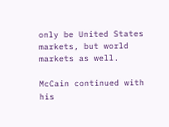only be United States markets, but world markets as well.

McCain continued with his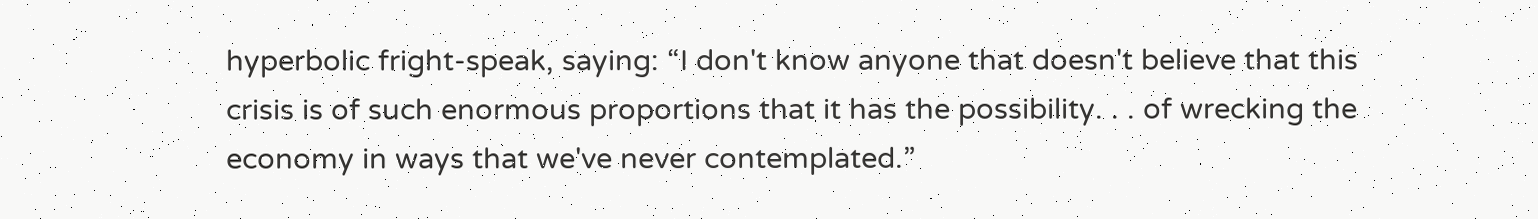hyperbolic fright-speak, saying: “I don't know anyone that doesn't believe that this crisis is of such enormous proportions that it has the possibility. . . of wrecking the economy in ways that we've never contemplated.”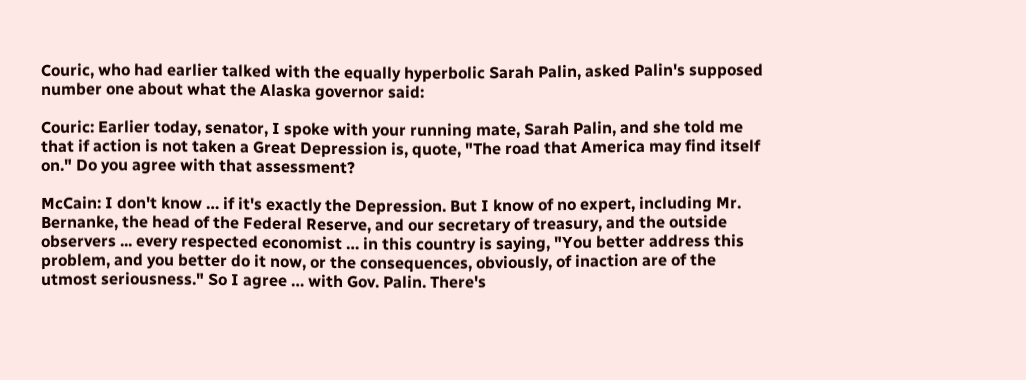Couric, who had earlier talked with the equally hyperbolic Sarah Palin, asked Palin's supposed number one about what the Alaska governor said:

Couric: Earlier today, senator, I spoke with your running mate, Sarah Palin, and she told me that if action is not taken a Great Depression is, quote, "The road that America may find itself on." Do you agree with that assessment?

McCain: I don't know … if it's exactly the Depression. But I know of no expert, including Mr. Bernanke, the head of the Federal Reserve, and our secretary of treasury, and the outside observers ... every respected economist … in this country is saying, "You better address this problem, and you better do it now, or the consequences, obviously, of inaction are of the utmost seriousness." So I agree … with Gov. Palin. There's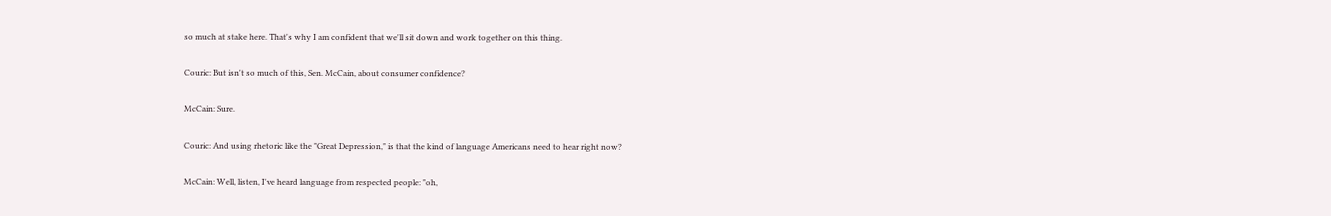so much at stake here. That's why I am confident that we'll sit down and work together on this thing.

Couric: But isn't so much of this, Sen. McCain, about consumer confidence?

McCain: Sure.

Couric: And using rhetoric like the "Great Depression," is that the kind of language Americans need to hear right now?

McCain: Well, listen, I've heard language from respected people: "oh,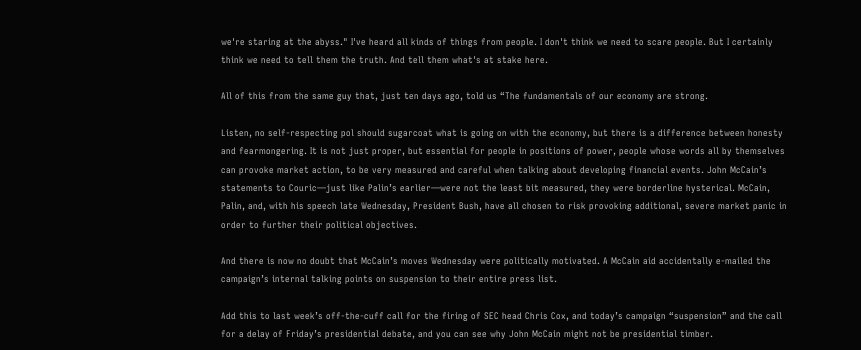we're staring at the abyss." I've heard all kinds of things from people. I don't think we need to scare people. But I certainly think we need to tell them the truth. And tell them what's at stake here.

All of this from the same guy that, just ten days ago, told us “The fundamentals of our economy are strong.

Listen, no self-respecting pol should sugarcoat what is going on with the economy, but there is a difference between honesty and fearmongering. It is not just proper, but essential for people in positions of power, people whose words all by themselves can provoke market action, to be very measured and careful when talking about developing financial events. John McCain’s statements to Couric—just like Palin’s earlier—were not the least bit measured, they were borderline hysterical. McCain, Palin, and, with his speech late Wednesday, President Bush, have all chosen to risk provoking additional, severe market panic in order to further their political objectives.

And there is now no doubt that McCain’s moves Wednesday were politically motivated. A McCain aid accidentally e-mailed the campaign’s internal talking points on suspension to their entire press list.

Add this to last week’s off-the-cuff call for the firing of SEC head Chris Cox, and today’s campaign “suspension” and the call for a delay of Friday’s presidential debate, and you can see why John McCain might not be presidential timber.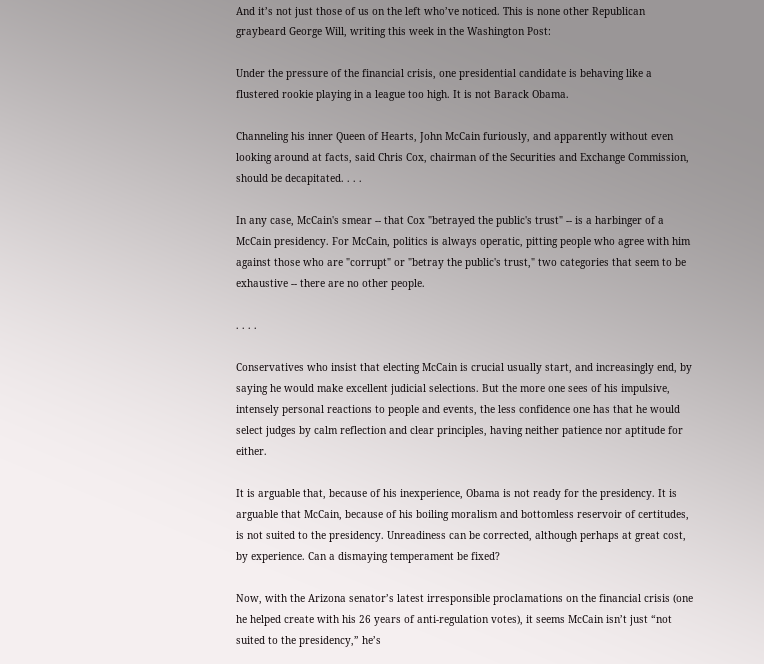And it’s not just those of us on the left who’ve noticed. This is none other Republican graybeard George Will, writing this week in the Washington Post:

Under the pressure of the financial crisis, one presidential candidate is behaving like a flustered rookie playing in a league too high. It is not Barack Obama.

Channeling his inner Queen of Hearts, John McCain furiously, and apparently without even looking around at facts, said Chris Cox, chairman of the Securities and Exchange Commission, should be decapitated. . . .

In any case, McCain's smear -- that Cox "betrayed the public's trust" -- is a harbinger of a McCain presidency. For McCain, politics is always operatic, pitting people who agree with him against those who are "corrupt" or "betray the public's trust," two categories that seem to be exhaustive -- there are no other people.

. . . .

Conservatives who insist that electing McCain is crucial usually start, and increasingly end, by saying he would make excellent judicial selections. But the more one sees of his impulsive, intensely personal reactions to people and events, the less confidence one has that he would select judges by calm reflection and clear principles, having neither patience nor aptitude for either.

It is arguable that, because of his inexperience, Obama is not ready for the presidency. It is arguable that McCain, because of his boiling moralism and bottomless reservoir of certitudes, is not suited to the presidency. Unreadiness can be corrected, although perhaps at great cost, by experience. Can a dismaying temperament be fixed?

Now, with the Arizona senator’s latest irresponsible proclamations on the financial crisis (one he helped create with his 26 years of anti-regulation votes), it seems McCain isn’t just “not suited to the presidency,” he’s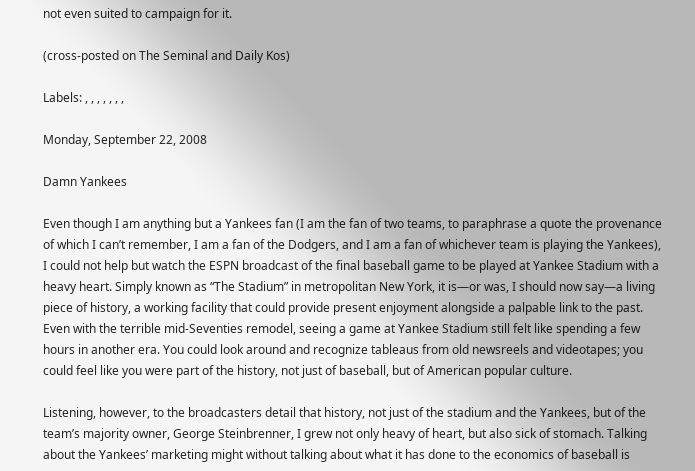not even suited to campaign for it.

(cross-posted on The Seminal and Daily Kos)

Labels: , , , , , , ,

Monday, September 22, 2008

Damn Yankees

Even though I am anything but a Yankees fan (I am the fan of two teams, to paraphrase a quote the provenance of which I can’t remember, I am a fan of the Dodgers, and I am a fan of whichever team is playing the Yankees), I could not help but watch the ESPN broadcast of the final baseball game to be played at Yankee Stadium with a heavy heart. Simply known as “The Stadium” in metropolitan New York, it is—or was, I should now say—a living piece of history, a working facility that could provide present enjoyment alongside a palpable link to the past. Even with the terrible mid-Seventies remodel, seeing a game at Yankee Stadium still felt like spending a few hours in another era. You could look around and recognize tableaus from old newsreels and videotapes; you could feel like you were part of the history, not just of baseball, but of American popular culture.

Listening, however, to the broadcasters detail that history, not just of the stadium and the Yankees, but of the team’s majority owner, George Steinbrenner, I grew not only heavy of heart, but also sick of stomach. Talking about the Yankees’ marketing might without talking about what it has done to the economics of baseball is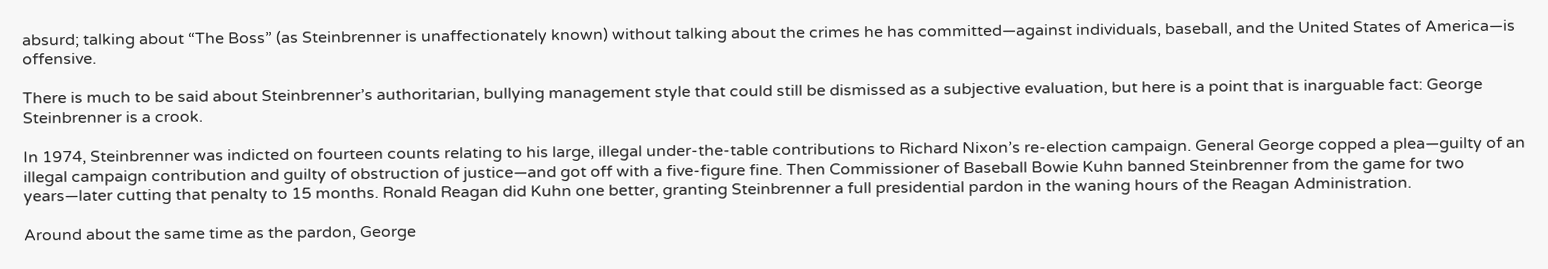absurd; talking about “The Boss” (as Steinbrenner is unaffectionately known) without talking about the crimes he has committed—against individuals, baseball, and the United States of America—is offensive.

There is much to be said about Steinbrenner’s authoritarian, bullying management style that could still be dismissed as a subjective evaluation, but here is a point that is inarguable fact: George Steinbrenner is a crook.

In 1974, Steinbrenner was indicted on fourteen counts relating to his large, illegal under-the-table contributions to Richard Nixon’s re-election campaign. General George copped a plea—guilty of an illegal campaign contribution and guilty of obstruction of justice—and got off with a five-figure fine. Then Commissioner of Baseball Bowie Kuhn banned Steinbrenner from the game for two years—later cutting that penalty to 15 months. Ronald Reagan did Kuhn one better, granting Steinbrenner a full presidential pardon in the waning hours of the Reagan Administration.

Around about the same time as the pardon, George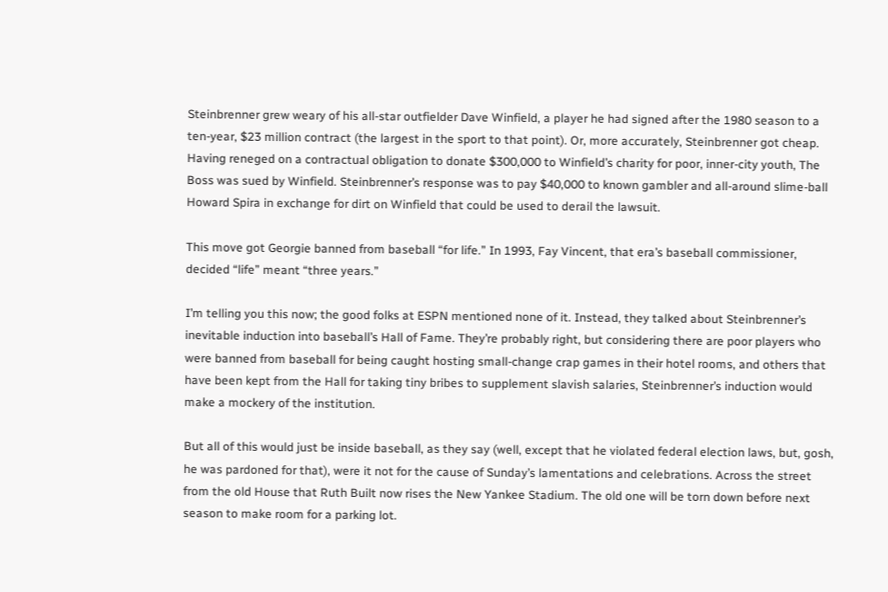Steinbrenner grew weary of his all-star outfielder Dave Winfield, a player he had signed after the 1980 season to a ten-year, $23 million contract (the largest in the sport to that point). Or, more accurately, Steinbrenner got cheap. Having reneged on a contractual obligation to donate $300,000 to Winfield’s charity for poor, inner-city youth, The Boss was sued by Winfield. Steinbrenner’s response was to pay $40,000 to known gambler and all-around slime-ball Howard Spira in exchange for dirt on Winfield that could be used to derail the lawsuit.

This move got Georgie banned from baseball “for life.” In 1993, Fay Vincent, that era’s baseball commissioner, decided “life” meant “three years.”

I’m telling you this now; the good folks at ESPN mentioned none of it. Instead, they talked about Steinbrenner’s inevitable induction into baseball’s Hall of Fame. They’re probably right, but considering there are poor players who were banned from baseball for being caught hosting small-change crap games in their hotel rooms, and others that have been kept from the Hall for taking tiny bribes to supplement slavish salaries, Steinbrenner’s induction would make a mockery of the institution.

But all of this would just be inside baseball, as they say (well, except that he violated federal election laws, but, gosh, he was pardoned for that), were it not for the cause of Sunday’s lamentations and celebrations. Across the street from the old House that Ruth Built now rises the New Yankee Stadium. The old one will be torn down before next season to make room for a parking lot.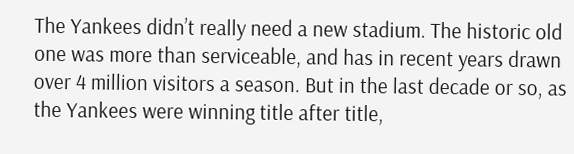The Yankees didn’t really need a new stadium. The historic old one was more than serviceable, and has in recent years drawn over 4 million visitors a season. But in the last decade or so, as the Yankees were winning title after title,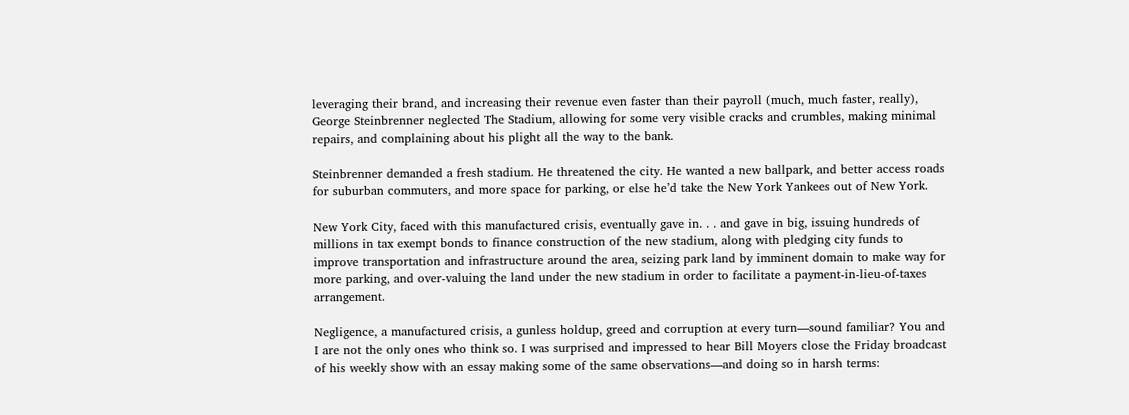leveraging their brand, and increasing their revenue even faster than their payroll (much, much faster, really), George Steinbrenner neglected The Stadium, allowing for some very visible cracks and crumbles, making minimal repairs, and complaining about his plight all the way to the bank.

Steinbrenner demanded a fresh stadium. He threatened the city. He wanted a new ballpark, and better access roads for suburban commuters, and more space for parking, or else he’d take the New York Yankees out of New York.

New York City, faced with this manufactured crisis, eventually gave in. . . and gave in big, issuing hundreds of millions in tax exempt bonds to finance construction of the new stadium, along with pledging city funds to improve transportation and infrastructure around the area, seizing park land by imminent domain to make way for more parking, and over-valuing the land under the new stadium in order to facilitate a payment-in-lieu-of-taxes arrangement.

Negligence, a manufactured crisis, a gunless holdup, greed and corruption at every turn—sound familiar? You and I are not the only ones who think so. I was surprised and impressed to hear Bill Moyers close the Friday broadcast of his weekly show with an essay making some of the same observations—and doing so in harsh terms: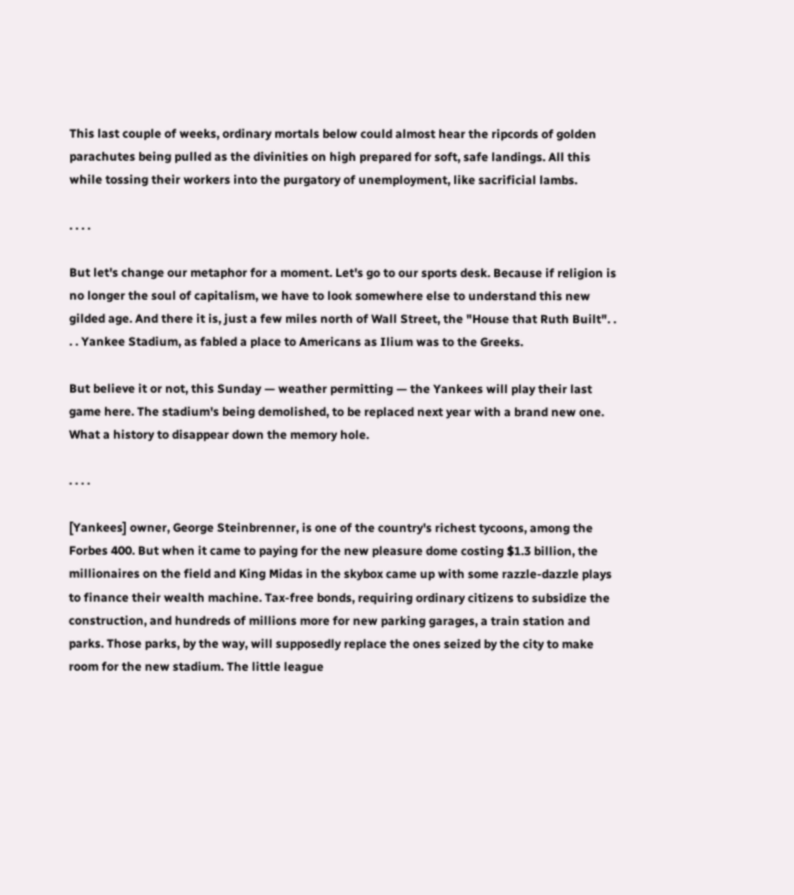This last couple of weeks, ordinary mortals below could almost hear the ripcords of golden parachutes being pulled as the divinities on high prepared for soft, safe landings. All this while tossing their workers into the purgatory of unemployment, like sacrificial lambs.

. . . .

But let's change our metaphor for a moment. Let's go to our sports desk. Because if religion is no longer the soul of capitalism, we have to look somewhere else to understand this new gilded age. And there it is, just a few miles north of Wall Street, the "House that Ruth Built". . . . Yankee Stadium, as fabled a place to Americans as Ilium was to the Greeks.

But believe it or not, this Sunday — weather permitting — the Yankees will play their last game here. The stadium's being demolished, to be replaced next year with a brand new one. What a history to disappear down the memory hole.

. . . .

[Yankees] owner, George Steinbrenner, is one of the country's richest tycoons, among the Forbes 400. But when it came to paying for the new pleasure dome costing $1.3 billion, the millionaires on the field and King Midas in the skybox came up with some razzle-dazzle plays to finance their wealth machine. Tax-free bonds, requiring ordinary citizens to subsidize the construction, and hundreds of millions more for new parking garages, a train station and parks. Those parks, by the way, will supposedly replace the ones seized by the city to make room for the new stadium. The little league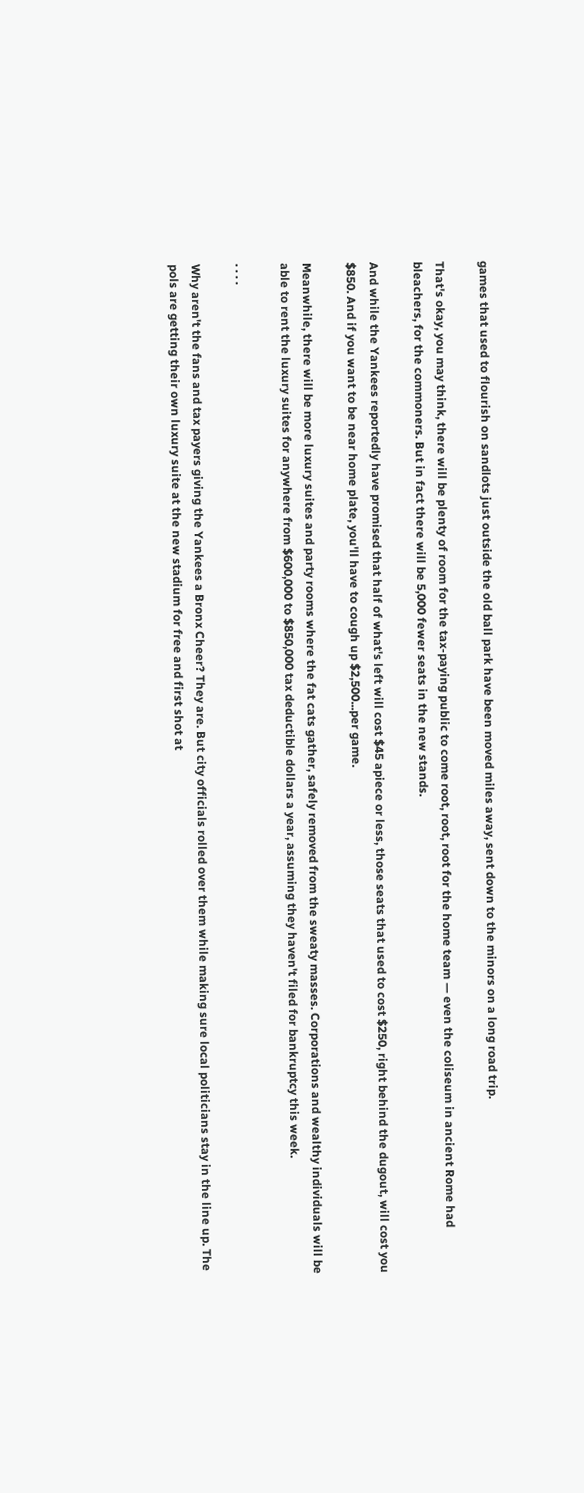games that used to flourish on sandlots just outside the old ball park have been moved miles away, sent down to the minors on a long road trip.

That's okay, you may think, there will be plenty of room for the tax-paying public to come root, root, root for the home team — even the coliseum in ancient Rome had bleachers, for the commoners. But in fact there will be 5,000 fewer seats in the new stands.

And while the Yankees reportedly have promised that half of what's left will cost $45 apiece or less, those seats that used to cost $250, right behind the dugout, will cost you $850. And if you want to be near home plate, you'll have to cough up $2,500...per game.

Meanwhile, there will be more luxury suites and party rooms where the fat cats gather, safely removed from the sweaty masses. Corporations and wealthy individuals will be able to rent the luxury suites for anywhere from $600,000 to $850,000 tax deductible dollars a year, assuming they haven't filed for bankruptcy this week.

. . . .

Why aren't the fans and tax payers giving the Yankees a Bronx Cheer? They are. But city officials rolled over them while making sure local politicians stay in the line up. The pols are getting their own luxury suite at the new stadium for free and first shot at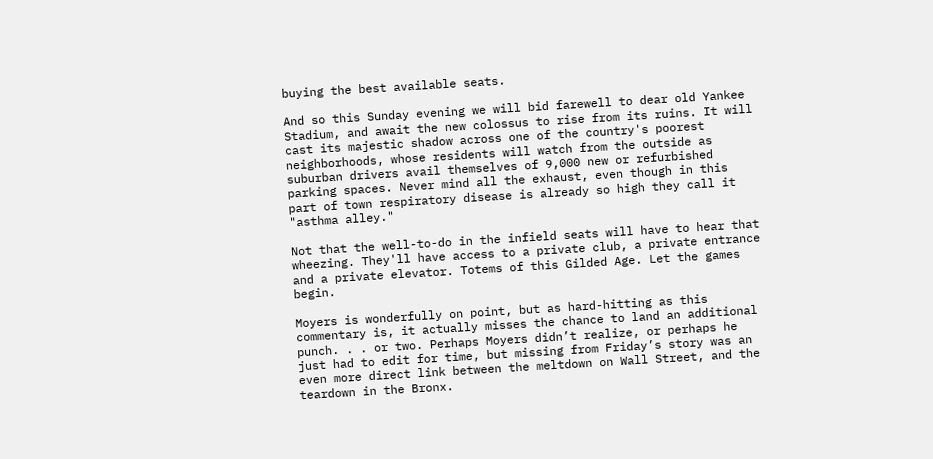buying the best available seats.

And so this Sunday evening we will bid farewell to dear old Yankee Stadium, and await the new colossus to rise from its ruins. It will cast its majestic shadow across one of the country's poorest neighborhoods, whose residents will watch from the outside as suburban drivers avail themselves of 9,000 new or refurbished parking spaces. Never mind all the exhaust, even though in this part of town respiratory disease is already so high they call it "asthma alley."

Not that the well-to-do in the infield seats will have to hear that wheezing. They'll have access to a private club, a private entrance and a private elevator. Totems of this Gilded Age. Let the games begin.

Moyers is wonderfully on point, but as hard-hitting as this commentary is, it actually misses the chance to land an additional punch. . . or two. Perhaps Moyers didn’t realize, or perhaps he just had to edit for time, but missing from Friday’s story was an even more direct link between the meltdown on Wall Street, and the teardown in the Bronx.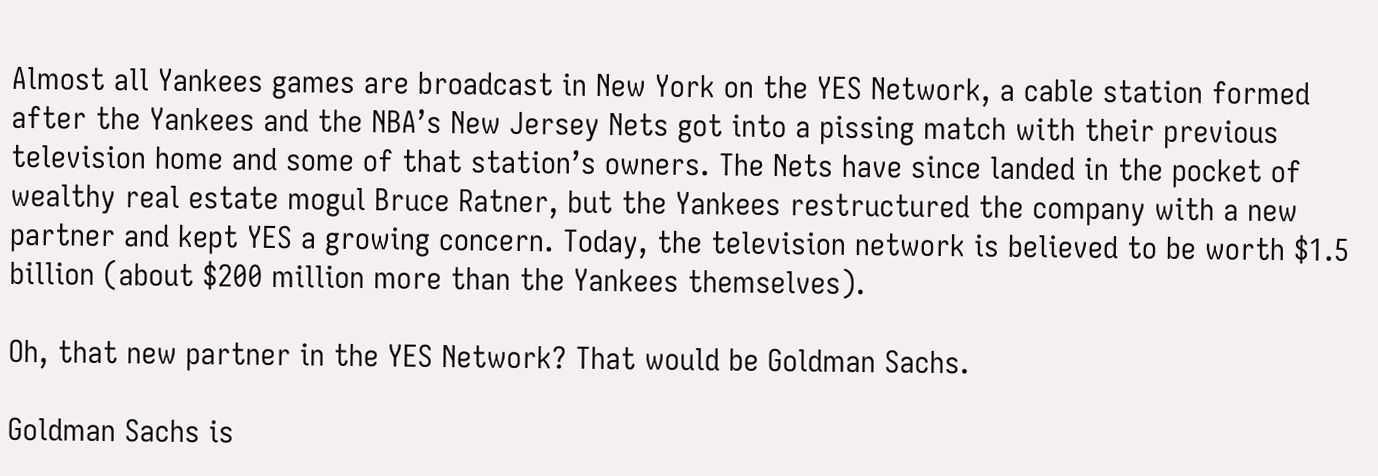Almost all Yankees games are broadcast in New York on the YES Network, a cable station formed after the Yankees and the NBA’s New Jersey Nets got into a pissing match with their previous television home and some of that station’s owners. The Nets have since landed in the pocket of wealthy real estate mogul Bruce Ratner, but the Yankees restructured the company with a new partner and kept YES a growing concern. Today, the television network is believed to be worth $1.5 billion (about $200 million more than the Yankees themselves).

Oh, that new partner in the YES Network? That would be Goldman Sachs.

Goldman Sachs is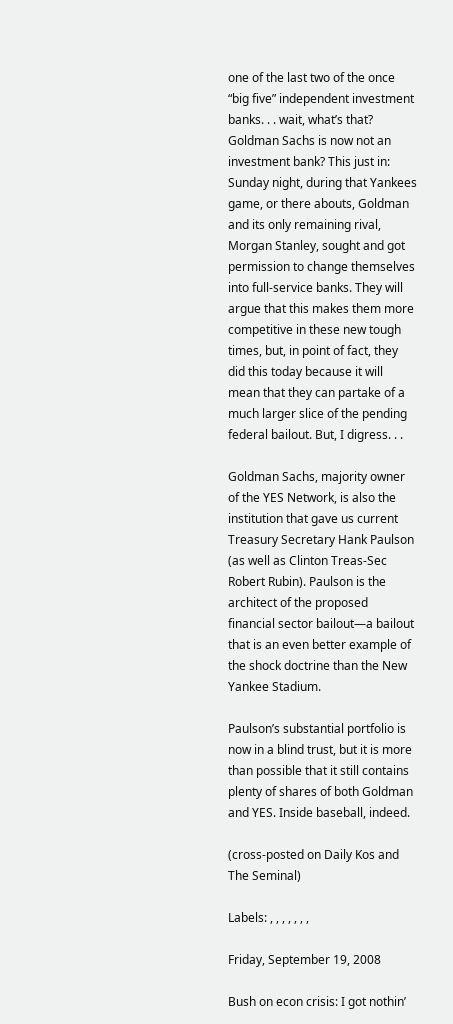one of the last two of the once “big five” independent investment banks. . . wait, what’s that? Goldman Sachs is now not an investment bank? This just in: Sunday night, during that Yankees game, or there abouts, Goldman and its only remaining rival, Morgan Stanley, sought and got permission to change themselves into full-service banks. They will argue that this makes them more competitive in these new tough times, but, in point of fact, they did this today because it will mean that they can partake of a much larger slice of the pending federal bailout. But, I digress. . .

Goldman Sachs, majority owner of the YES Network, is also the institution that gave us current Treasury Secretary Hank Paulson (as well as Clinton Treas-Sec Robert Rubin). Paulson is the architect of the proposed financial sector bailout—a bailout that is an even better example of the shock doctrine than the New Yankee Stadium.

Paulson’s substantial portfolio is now in a blind trust, but it is more than possible that it still contains plenty of shares of both Goldman and YES. Inside baseball, indeed.

(cross-posted on Daily Kos and The Seminal)

Labels: , , , , , , ,

Friday, September 19, 2008

Bush on econ crisis: I got nothin’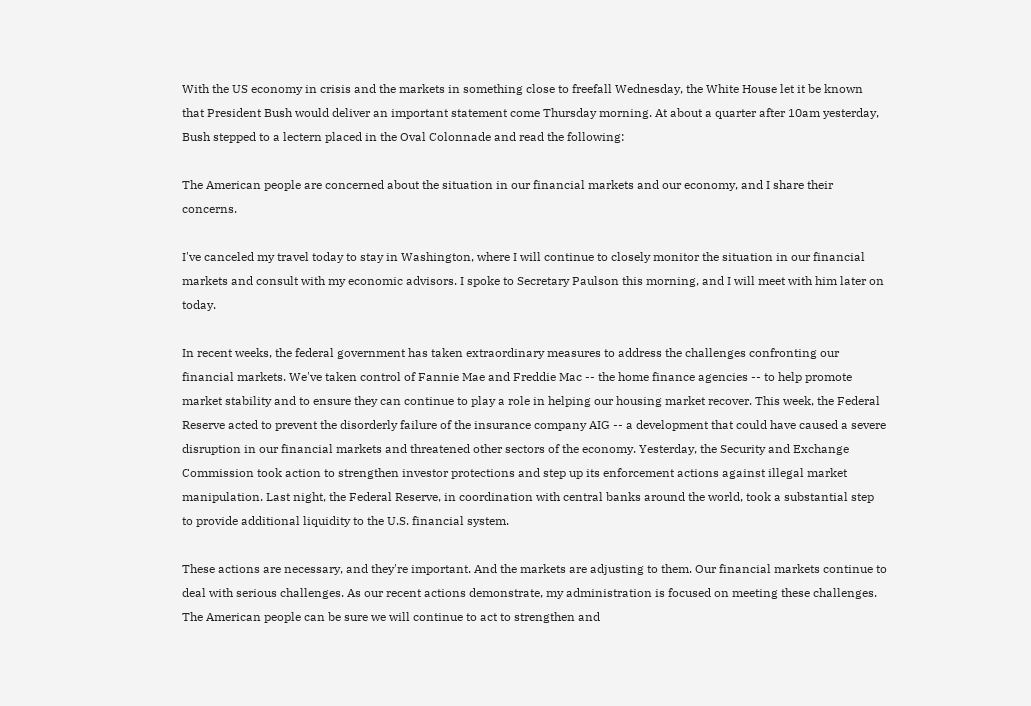With the US economy in crisis and the markets in something close to freefall Wednesday, the White House let it be known that President Bush would deliver an important statement come Thursday morning. At about a quarter after 10am yesterday, Bush stepped to a lectern placed in the Oval Colonnade and read the following:

The American people are concerned about the situation in our financial markets and our economy, and I share their concerns.

I've canceled my travel today to stay in Washington, where I will continue to closely monitor the situation in our financial markets and consult with my economic advisors. I spoke to Secretary Paulson this morning, and I will meet with him later on today.

In recent weeks, the federal government has taken extraordinary measures to address the challenges confronting our financial markets. We've taken control of Fannie Mae and Freddie Mac -- the home finance agencies -- to help promote market stability and to ensure they can continue to play a role in helping our housing market recover. This week, the Federal Reserve acted to prevent the disorderly failure of the insurance company AIG -- a development that could have caused a severe disruption in our financial markets and threatened other sectors of the economy. Yesterday, the Security and Exchange Commission took action to strengthen investor protections and step up its enforcement actions against illegal market manipulation. Last night, the Federal Reserve, in coordination with central banks around the world, took a substantial step to provide additional liquidity to the U.S. financial system.

These actions are necessary, and they're important. And the markets are adjusting to them. Our financial markets continue to deal with serious challenges. As our recent actions demonstrate, my administration is focused on meeting these challenges. The American people can be sure we will continue to act to strengthen and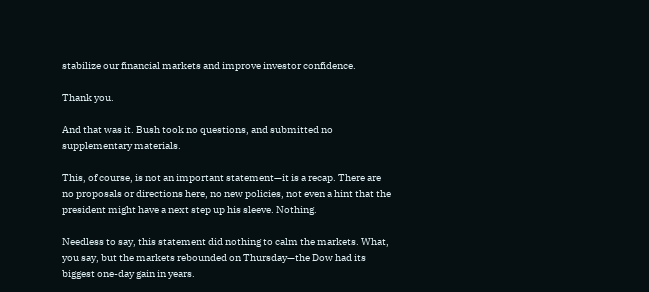stabilize our financial markets and improve investor confidence.

Thank you.

And that was it. Bush took no questions, and submitted no supplementary materials.

This, of course, is not an important statement—it is a recap. There are no proposals or directions here, no new policies, not even a hint that the president might have a next step up his sleeve. Nothing.

Needless to say, this statement did nothing to calm the markets. What, you say, but the markets rebounded on Thursday—the Dow had its biggest one-day gain in years.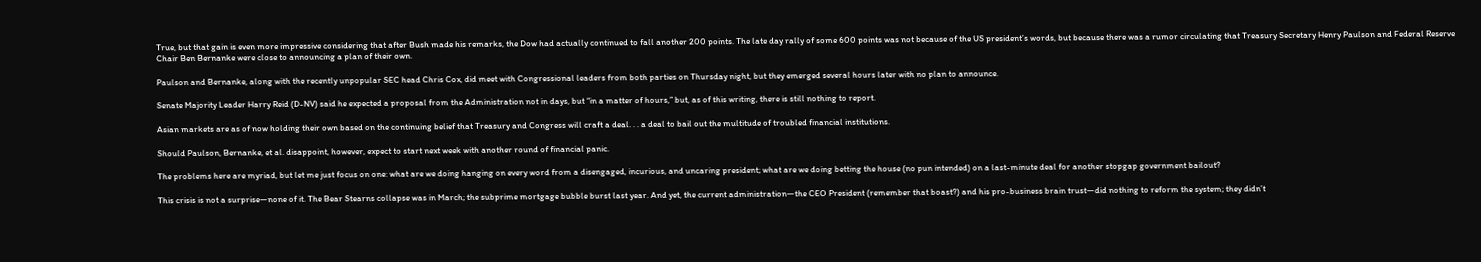True, but that gain is even more impressive considering that after Bush made his remarks, the Dow had actually continued to fall another 200 points. The late day rally of some 600 points was not because of the US president’s words, but because there was a rumor circulating that Treasury Secretary Henry Paulson and Federal Reserve Chair Ben Bernanke were close to announcing a plan of their own.

Paulson and Bernanke, along with the recently unpopular SEC head Chris Cox, did meet with Congressional leaders from both parties on Thursday night, but they emerged several hours later with no plan to announce.

Senate Majority Leader Harry Reid (D-NV) said he expected a proposal from the Administration not in days, but “in a matter of hours,” but, as of this writing, there is still nothing to report.

Asian markets are as of now holding their own based on the continuing belief that Treasury and Congress will craft a deal. . . a deal to bail out the multitude of troubled financial institutions.

Should Paulson, Bernanke, et al. disappoint, however, expect to start next week with another round of financial panic.

The problems here are myriad, but let me just focus on one: what are we doing hanging on every word from a disengaged, incurious, and uncaring president; what are we doing betting the house (no pun intended) on a last-minute deal for another stopgap government bailout?

This crisis is not a surprise—none of it. The Bear Stearns collapse was in March; the subprime mortgage bubble burst last year. And yet, the current administration—the CEO President (remember that boast?) and his pro-business brain trust—did nothing to reform the system; they didn’t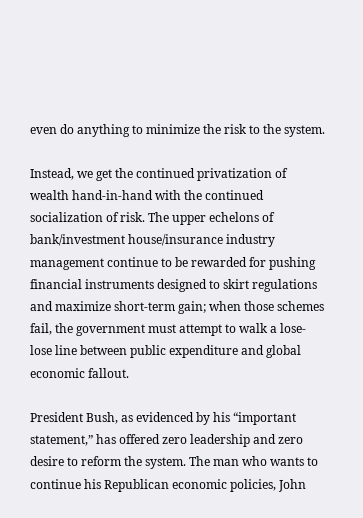even do anything to minimize the risk to the system.

Instead, we get the continued privatization of wealth hand-in-hand with the continued socialization of risk. The upper echelons of bank/investment house/insurance industry management continue to be rewarded for pushing financial instruments designed to skirt regulations and maximize short-term gain; when those schemes fail, the government must attempt to walk a lose-lose line between public expenditure and global economic fallout.

President Bush, as evidenced by his “important statement,” has offered zero leadership and zero desire to reform the system. The man who wants to continue his Republican economic policies, John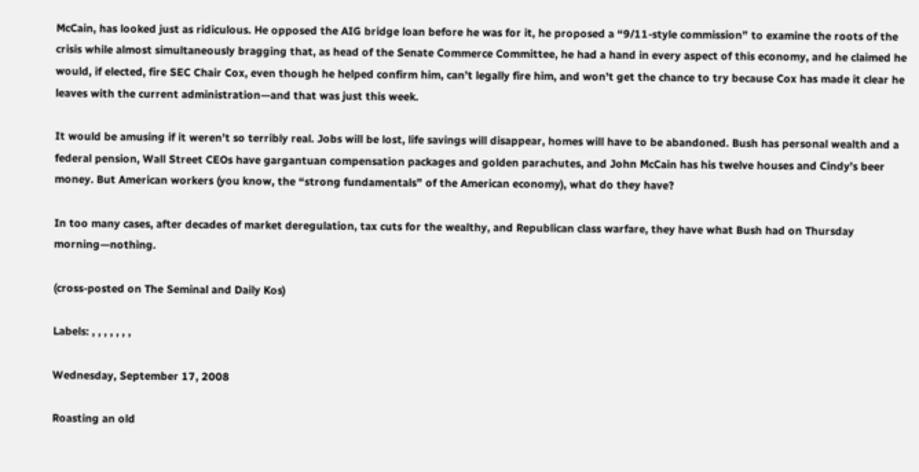McCain, has looked just as ridiculous. He opposed the AIG bridge loan before he was for it, he proposed a “9/11-style commission” to examine the roots of the crisis while almost simultaneously bragging that, as head of the Senate Commerce Committee, he had a hand in every aspect of this economy, and he claimed he would, if elected, fire SEC Chair Cox, even though he helped confirm him, can’t legally fire him, and won’t get the chance to try because Cox has made it clear he leaves with the current administration—and that was just this week.

It would be amusing if it weren’t so terribly real. Jobs will be lost, life savings will disappear, homes will have to be abandoned. Bush has personal wealth and a federal pension, Wall Street CEOs have gargantuan compensation packages and golden parachutes, and John McCain has his twelve houses and Cindy’s beer money. But American workers (you know, the “strong fundamentals” of the American economy), what do they have?

In too many cases, after decades of market deregulation, tax cuts for the wealthy, and Republican class warfare, they have what Bush had on Thursday morning—nothing.

(cross-posted on The Seminal and Daily Kos)

Labels: , , , , , , ,

Wednesday, September 17, 2008

Roasting an old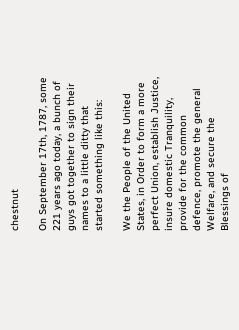chestnut

On September 17th, 1787, some 221 years ago today, a bunch of guys got together to sign their names to a little ditty that started something like this:

We the People of the United States, in Order to form a more perfect Union, establish Justice, insure domestic Tranquility, provide for the common defence, promote the general Welfare, and secure the Blessings of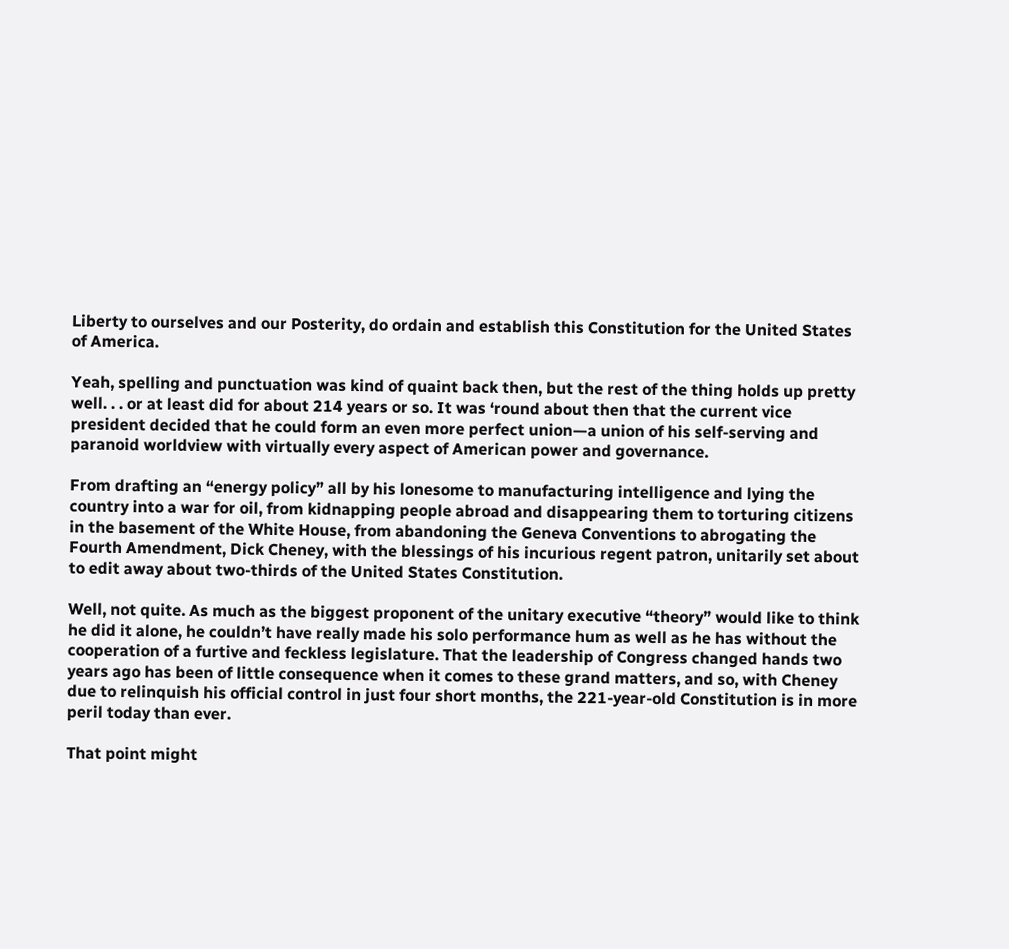Liberty to ourselves and our Posterity, do ordain and establish this Constitution for the United States of America.

Yeah, spelling and punctuation was kind of quaint back then, but the rest of the thing holds up pretty well. . . or at least did for about 214 years or so. It was ‘round about then that the current vice president decided that he could form an even more perfect union—a union of his self-serving and paranoid worldview with virtually every aspect of American power and governance.

From drafting an “energy policy” all by his lonesome to manufacturing intelligence and lying the country into a war for oil, from kidnapping people abroad and disappearing them to torturing citizens in the basement of the White House, from abandoning the Geneva Conventions to abrogating the Fourth Amendment, Dick Cheney, with the blessings of his incurious regent patron, unitarily set about to edit away about two-thirds of the United States Constitution.

Well, not quite. As much as the biggest proponent of the unitary executive “theory” would like to think he did it alone, he couldn’t have really made his solo performance hum as well as he has without the cooperation of a furtive and feckless legislature. That the leadership of Congress changed hands two years ago has been of little consequence when it comes to these grand matters, and so, with Cheney due to relinquish his official control in just four short months, the 221-year-old Constitution is in more peril today than ever.

That point might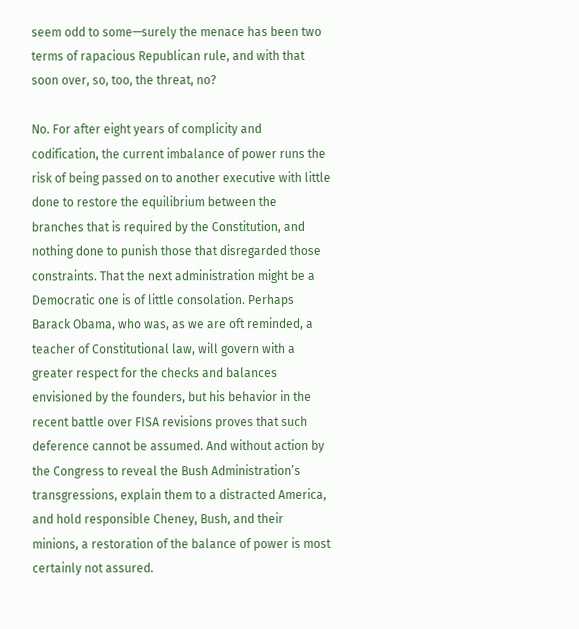seem odd to some—surely the menace has been two terms of rapacious Republican rule, and with that soon over, so, too, the threat, no?

No. For after eight years of complicity and codification, the current imbalance of power runs the risk of being passed on to another executive with little done to restore the equilibrium between the branches that is required by the Constitution, and nothing done to punish those that disregarded those constraints. That the next administration might be a Democratic one is of little consolation. Perhaps Barack Obama, who was, as we are oft reminded, a teacher of Constitutional law, will govern with a greater respect for the checks and balances envisioned by the founders, but his behavior in the recent battle over FISA revisions proves that such deference cannot be assumed. And without action by the Congress to reveal the Bush Administration’s transgressions, explain them to a distracted America, and hold responsible Cheney, Bush, and their minions, a restoration of the balance of power is most certainly not assured.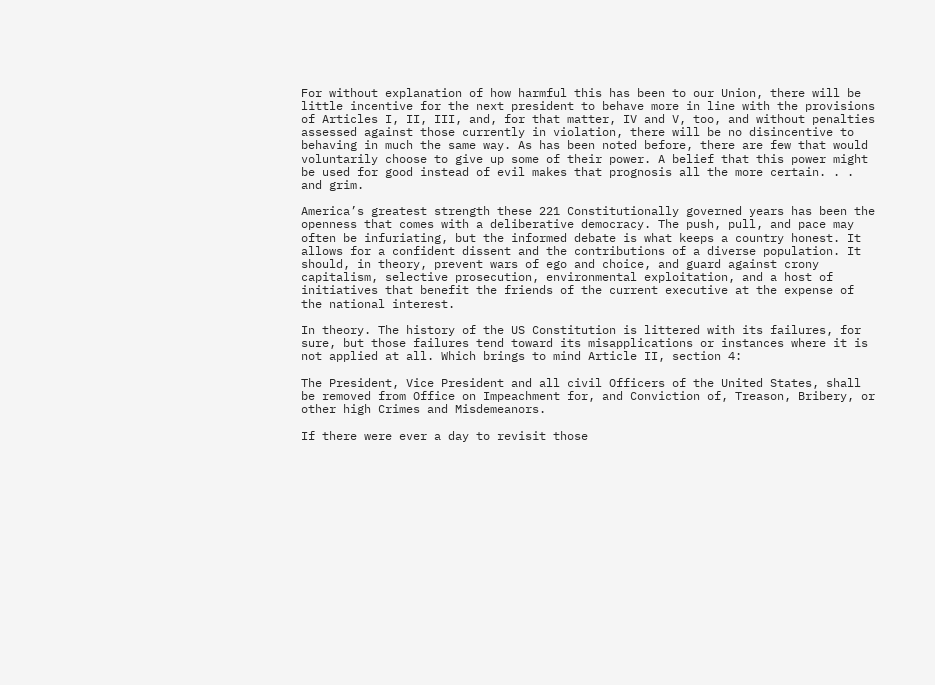For without explanation of how harmful this has been to our Union, there will be little incentive for the next president to behave more in line with the provisions of Articles I, II, III, and, for that matter, IV and V, too, and without penalties assessed against those currently in violation, there will be no disincentive to behaving in much the same way. As has been noted before, there are few that would voluntarily choose to give up some of their power. A belief that this power might be used for good instead of evil makes that prognosis all the more certain. . . and grim.

America’s greatest strength these 221 Constitutionally governed years has been the openness that comes with a deliberative democracy. The push, pull, and pace may often be infuriating, but the informed debate is what keeps a country honest. It allows for a confident dissent and the contributions of a diverse population. It should, in theory, prevent wars of ego and choice, and guard against crony capitalism, selective prosecution, environmental exploitation, and a host of initiatives that benefit the friends of the current executive at the expense of the national interest.

In theory. The history of the US Constitution is littered with its failures, for sure, but those failures tend toward its misapplications or instances where it is not applied at all. Which brings to mind Article II, section 4:

The President, Vice President and all civil Officers of the United States, shall be removed from Office on Impeachment for, and Conviction of, Treason, Bribery, or other high Crimes and Misdemeanors.

If there were ever a day to revisit those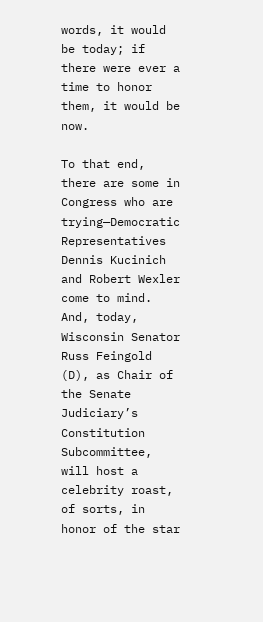words, it would be today; if there were ever a time to honor them, it would be now.

To that end, there are some in Congress who are trying—Democratic Representatives Dennis Kucinich and Robert Wexler come to mind. And, today, Wisconsin Senator Russ Feingold (D), as Chair of the Senate Judiciary’s Constitution Subcommittee, will host a celebrity roast, of sorts, in honor of the star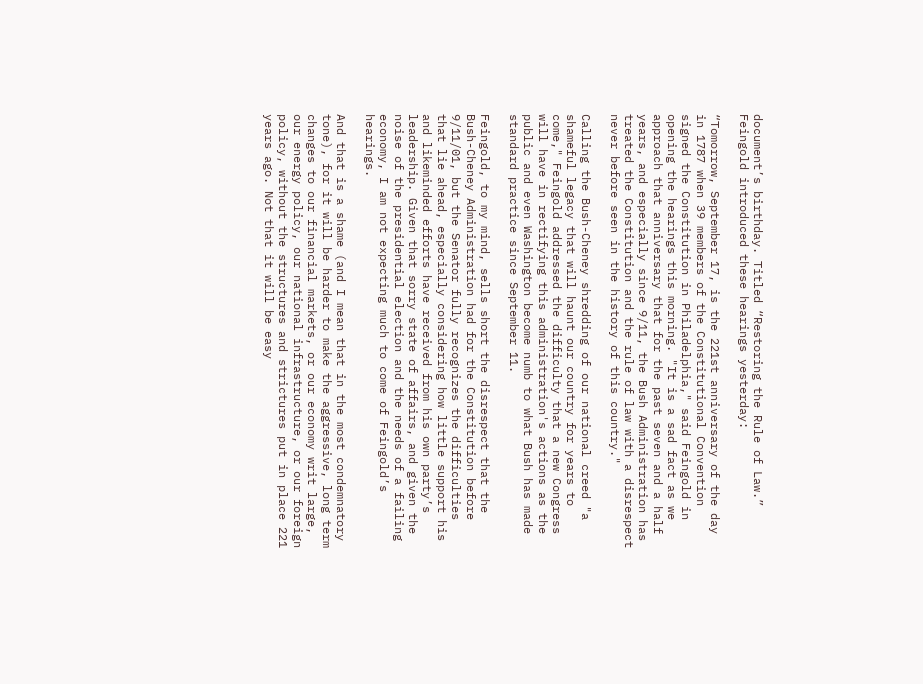document’s birthday. Titled “Restoring the Rule of Law.” Feingold introduced these hearings yesterday:

“Tomorrow, September 17, is the 221st anniversary of the day in 1787 when 39 members of the Constitutional Convention signed the Constitution in Philadelphia," said Feingold in opening the hearings this morning. "It is a sad fact as we approach that anniversary that for the past seven and a half years, and especially since 9/11, the Bush Administration has treated the Constitution and the rule of law with a disrespect never before seen in the history of this country."

Calling the Bush-Cheney shredding of our national creed "a shameful legacy that will haunt our country for years to come," Feingold addressed the difficulty that a new Congress will have in rectifying this administration's actions as the public and even Washington become numb to what Bush has made standard practice since September 11.

Feingold, to my mind, sells short the disrespect that the Bush-Cheney Administration had for the Constitution before 9/11/01, but the Senator fully recognizes the difficulties that lie ahead, especially considering how little support his and likeminded efforts have received from his own party’s leadership. Given that sorry state of affairs, and given the noise of the presidential election and the needs of a failing economy, I am not expecting much to come of Feingold’s hearings.

And that is a shame (and I mean that in the most condemnatory tone), for it will be harder to make the aggressive, long term changes to our financial markets, or our economy writ large, our energy policy, our national infrastructure, or our foreign policy, without the structures and strictures put in place 221 years ago. Not that it will be easy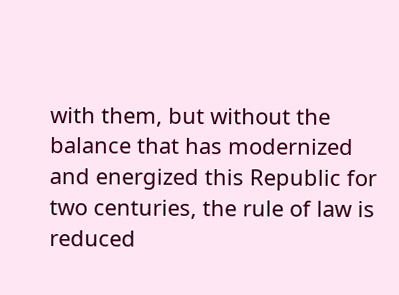with them, but without the balance that has modernized and energized this Republic for two centuries, the rule of law is reduced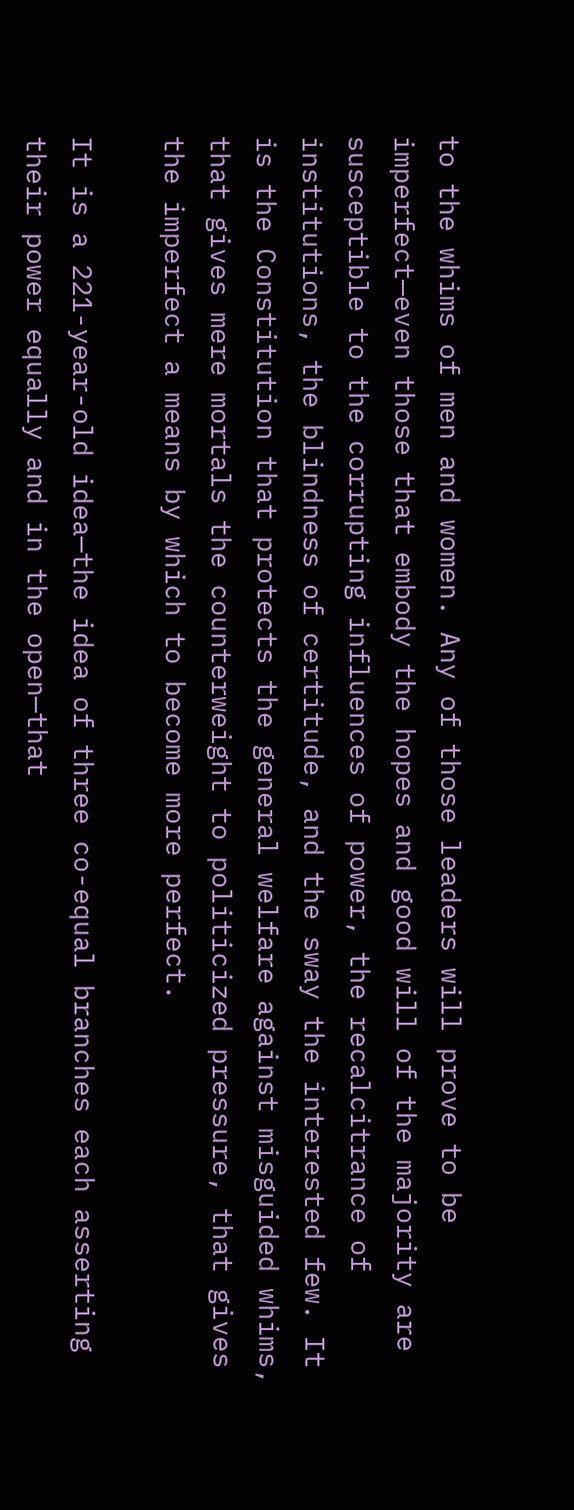to the whims of men and women. Any of those leaders will prove to be imperfect—even those that embody the hopes and good will of the majority are susceptible to the corrupting influences of power, the recalcitrance of institutions, the blindness of certitude, and the sway the interested few. It is the Constitution that protects the general welfare against misguided whims, that gives mere mortals the counterweight to politicized pressure, that gives the imperfect a means by which to become more perfect.

It is a 221-year-old idea—the idea of three co-equal branches each asserting their power equally and in the open—that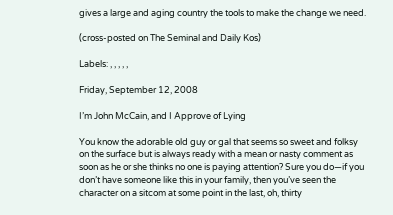gives a large and aging country the tools to make the change we need.

(cross-posted on The Seminal and Daily Kos)

Labels: , , , , ,

Friday, September 12, 2008

I’m John McCain, and I Approve of Lying

You know the adorable old guy or gal that seems so sweet and folksy on the surface but is always ready with a mean or nasty comment as soon as he or she thinks no one is paying attention? Sure you do—if you don’t have someone like this in your family, then you’ve seen the character on a sitcom at some point in the last, oh, thirty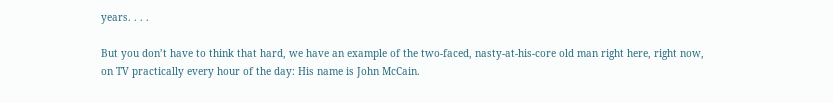years. . . .

But you don’t have to think that hard, we have an example of the two-faced, nasty-at-his-core old man right here, right now, on TV practically every hour of the day: His name is John McCain.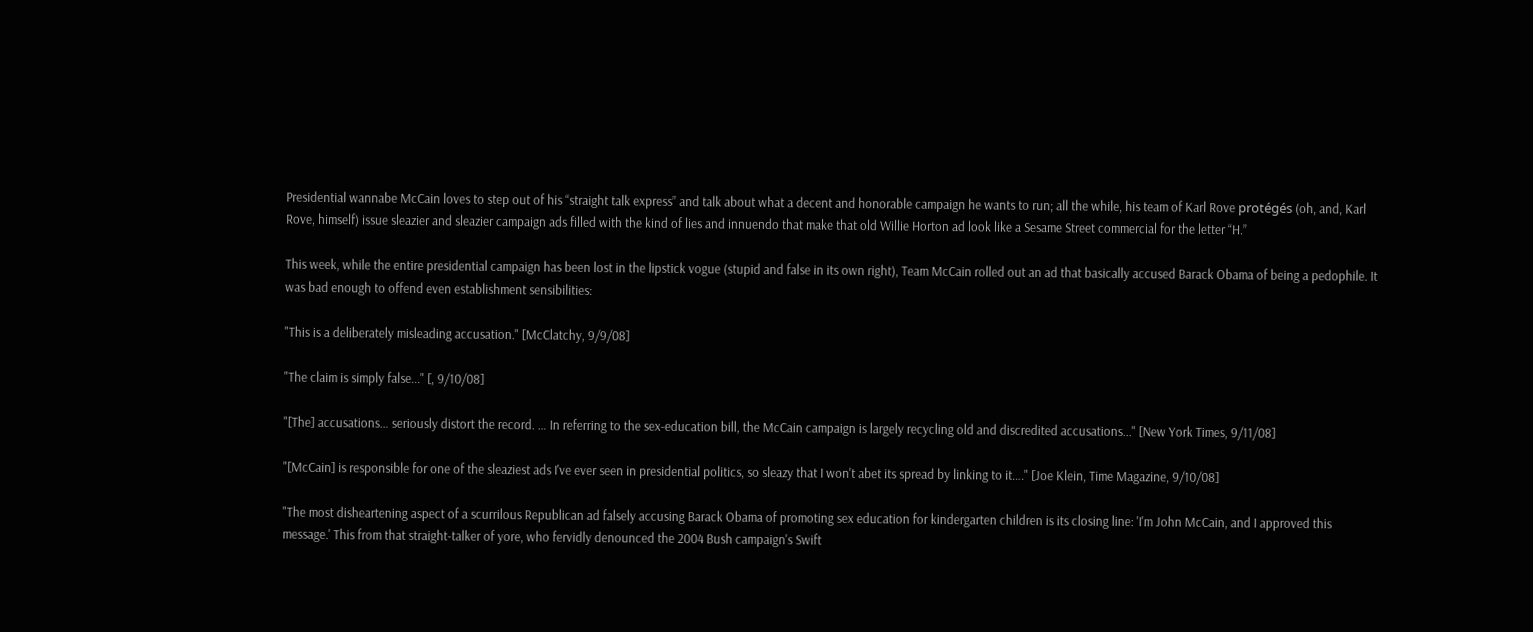Presidential wannabe McCain loves to step out of his “straight talk express” and talk about what a decent and honorable campaign he wants to run; all the while, his team of Karl Rove protégés (oh, and, Karl Rove, himself) issue sleazier and sleazier campaign ads filled with the kind of lies and innuendo that make that old Willie Horton ad look like a Sesame Street commercial for the letter “H.”

This week, while the entire presidential campaign has been lost in the lipstick vogue (stupid and false in its own right), Team McCain rolled out an ad that basically accused Barack Obama of being a pedophile. It was bad enough to offend even establishment sensibilities:

"This is a deliberately misleading accusation." [McClatchy, 9/9/08]

"The claim is simply false..." [, 9/10/08]

"[The] accusations… seriously distort the record. … In referring to the sex-education bill, the McCain campaign is largely recycling old and discredited accusations..." [New York Times, 9/11/08]

"[McCain] is responsible for one of the sleaziest ads I've ever seen in presidential politics, so sleazy that I won't abet its spread by linking to it…." [Joe Klein, Time Magazine, 9/10/08]

"The most disheartening aspect of a scurrilous Republican ad falsely accusing Barack Obama of promoting sex education for kindergarten children is its closing line: 'I'm John McCain, and I approved this message.' This from that straight-talker of yore, who fervidly denounced the 2004 Bush campaign's Swift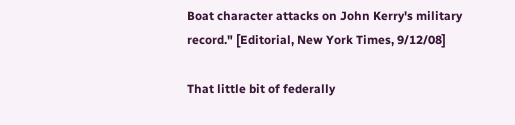Boat character attacks on John Kerry's military record." [Editorial, New York Times, 9/12/08]

That little bit of federally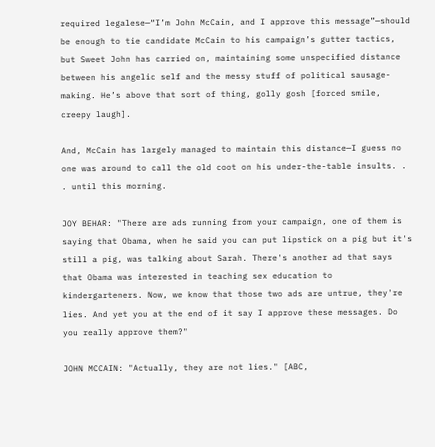required legalese—“I’m John McCain, and I approve this message”—should be enough to tie candidate McCain to his campaign’s gutter tactics, but Sweet John has carried on, maintaining some unspecified distance between his angelic self and the messy stuff of political sausage-making. He’s above that sort of thing, golly gosh [forced smile, creepy laugh].

And, McCain has largely managed to maintain this distance—I guess no one was around to call the old coot on his under-the-table insults. . . until this morning.

JOY BEHAR: "There are ads running from your campaign, one of them is saying that Obama, when he said you can put lipstick on a pig but it's still a pig, was talking about Sarah. There's another ad that says that Obama was interested in teaching sex education to kindergarteners. Now, we know that those two ads are untrue, they're lies. And yet you at the end of it say I approve these messages. Do you really approve them?"

JOHN MCCAIN: "Actually, they are not lies." [ABC,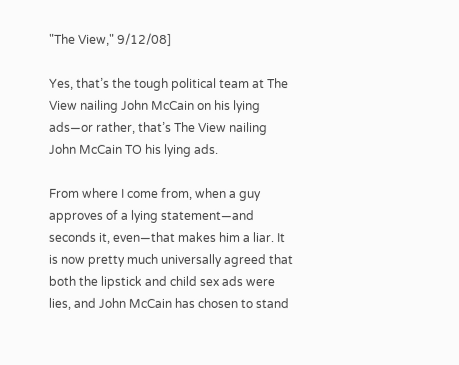"The View," 9/12/08]

Yes, that’s the tough political team at The View nailing John McCain on his lying ads—or rather, that’s The View nailing John McCain TO his lying ads.

From where I come from, when a guy approves of a lying statement—and seconds it, even—that makes him a liar. It is now pretty much universally agreed that both the lipstick and child sex ads were lies, and John McCain has chosen to stand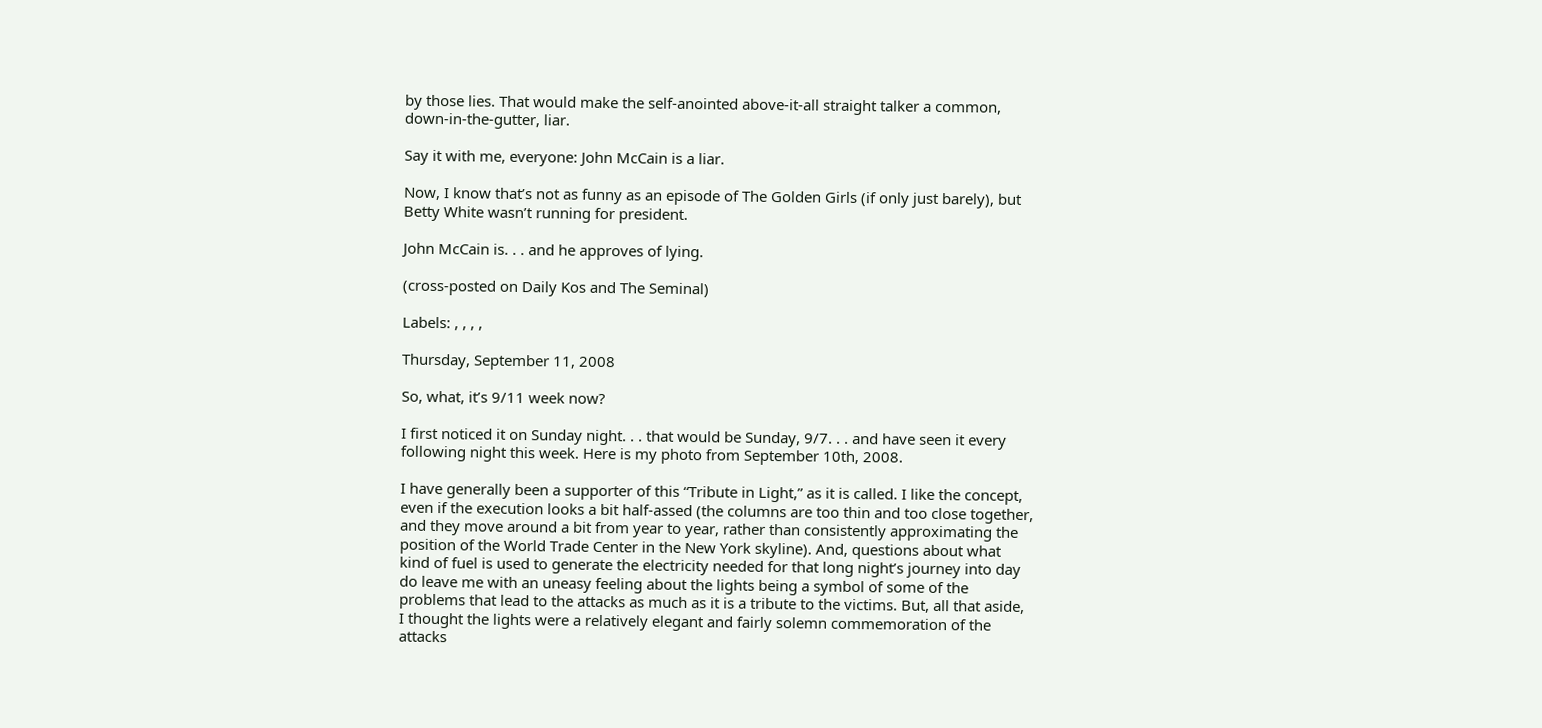by those lies. That would make the self-anointed above-it-all straight talker a common, down-in-the-gutter, liar.

Say it with me, everyone: John McCain is a liar.

Now, I know that’s not as funny as an episode of The Golden Girls (if only just barely), but Betty White wasn’t running for president.

John McCain is. . . and he approves of lying.

(cross-posted on Daily Kos and The Seminal)

Labels: , , , ,

Thursday, September 11, 2008

So, what, it’s 9/11 week now?

I first noticed it on Sunday night. . . that would be Sunday, 9/7. . . and have seen it every following night this week. Here is my photo from September 10th, 2008.

I have generally been a supporter of this “Tribute in Light,” as it is called. I like the concept, even if the execution looks a bit half-assed (the columns are too thin and too close together, and they move around a bit from year to year, rather than consistently approximating the position of the World Trade Center in the New York skyline). And, questions about what kind of fuel is used to generate the electricity needed for that long night’s journey into day do leave me with an uneasy feeling about the lights being a symbol of some of the problems that lead to the attacks as much as it is a tribute to the victims. But, all that aside, I thought the lights were a relatively elegant and fairly solemn commemoration of the attacks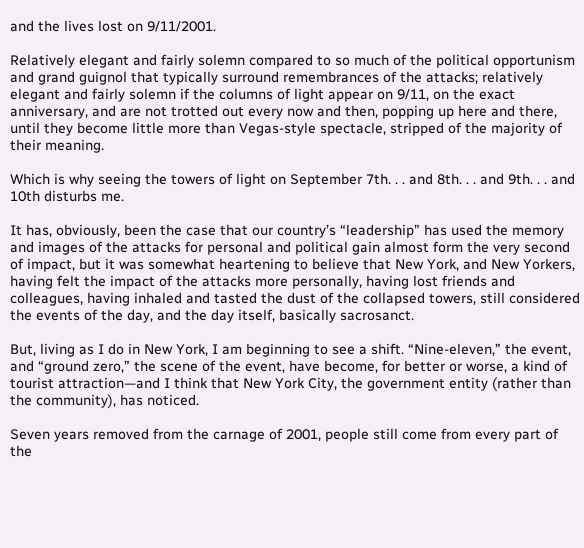and the lives lost on 9/11/2001.

Relatively elegant and fairly solemn compared to so much of the political opportunism and grand guignol that typically surround remembrances of the attacks; relatively elegant and fairly solemn if the columns of light appear on 9/11, on the exact anniversary, and are not trotted out every now and then, popping up here and there, until they become little more than Vegas-style spectacle, stripped of the majority of their meaning.

Which is why seeing the towers of light on September 7th. . . and 8th. . . and 9th. . . and 10th disturbs me.

It has, obviously, been the case that our country’s “leadership” has used the memory and images of the attacks for personal and political gain almost form the very second of impact, but it was somewhat heartening to believe that New York, and New Yorkers, having felt the impact of the attacks more personally, having lost friends and colleagues, having inhaled and tasted the dust of the collapsed towers, still considered the events of the day, and the day itself, basically sacrosanct.

But, living as I do in New York, I am beginning to see a shift. “Nine-eleven,” the event, and “ground zero,” the scene of the event, have become, for better or worse, a kind of tourist attraction—and I think that New York City, the government entity (rather than the community), has noticed.

Seven years removed from the carnage of 2001, people still come from every part of the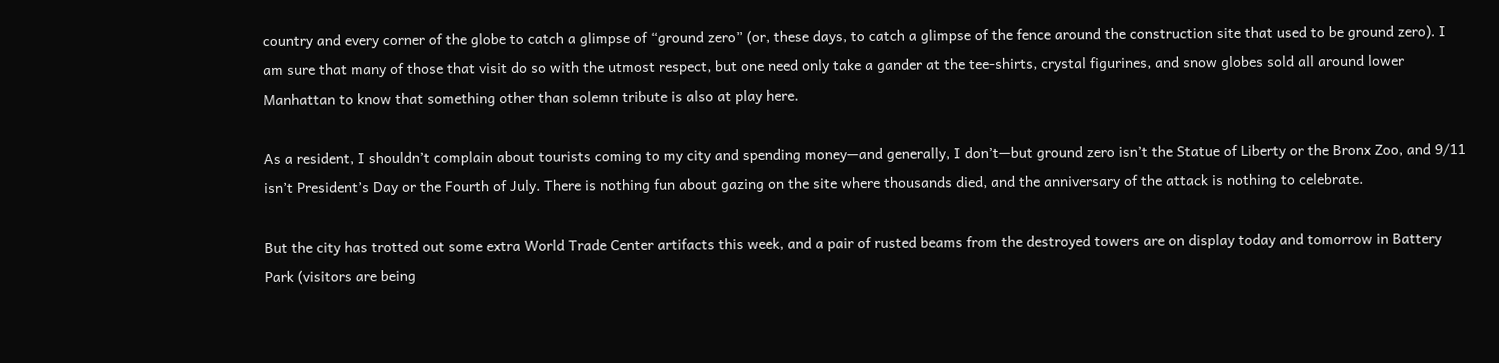country and every corner of the globe to catch a glimpse of “ground zero” (or, these days, to catch a glimpse of the fence around the construction site that used to be ground zero). I am sure that many of those that visit do so with the utmost respect, but one need only take a gander at the tee-shirts, crystal figurines, and snow globes sold all around lower Manhattan to know that something other than solemn tribute is also at play here.

As a resident, I shouldn’t complain about tourists coming to my city and spending money—and generally, I don’t—but ground zero isn’t the Statue of Liberty or the Bronx Zoo, and 9/11 isn’t President’s Day or the Fourth of July. There is nothing fun about gazing on the site where thousands died, and the anniversary of the attack is nothing to celebrate.

But the city has trotted out some extra World Trade Center artifacts this week, and a pair of rusted beams from the destroyed towers are on display today and tomorrow in Battery Park (visitors are being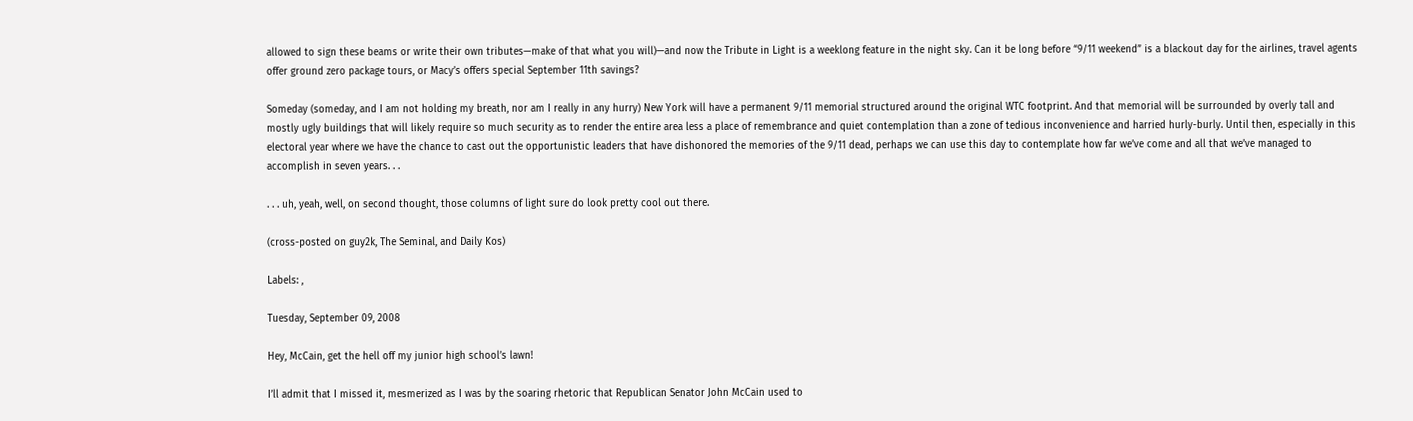allowed to sign these beams or write their own tributes—make of that what you will)—and now the Tribute in Light is a weeklong feature in the night sky. Can it be long before “9/11 weekend” is a blackout day for the airlines, travel agents offer ground zero package tours, or Macy’s offers special September 11th savings?

Someday (someday, and I am not holding my breath, nor am I really in any hurry) New York will have a permanent 9/11 memorial structured around the original WTC footprint. And that memorial will be surrounded by overly tall and mostly ugly buildings that will likely require so much security as to render the entire area less a place of remembrance and quiet contemplation than a zone of tedious inconvenience and harried hurly-burly. Until then, especially in this electoral year where we have the chance to cast out the opportunistic leaders that have dishonored the memories of the 9/11 dead, perhaps we can use this day to contemplate how far we’ve come and all that we’ve managed to accomplish in seven years. . .

. . . uh, yeah, well, on second thought, those columns of light sure do look pretty cool out there.

(cross-posted on guy2k, The Seminal, and Daily Kos)

Labels: ,

Tuesday, September 09, 2008

Hey, McCain, get the hell off my junior high school’s lawn!

I’ll admit that I missed it, mesmerized as I was by the soaring rhetoric that Republican Senator John McCain used to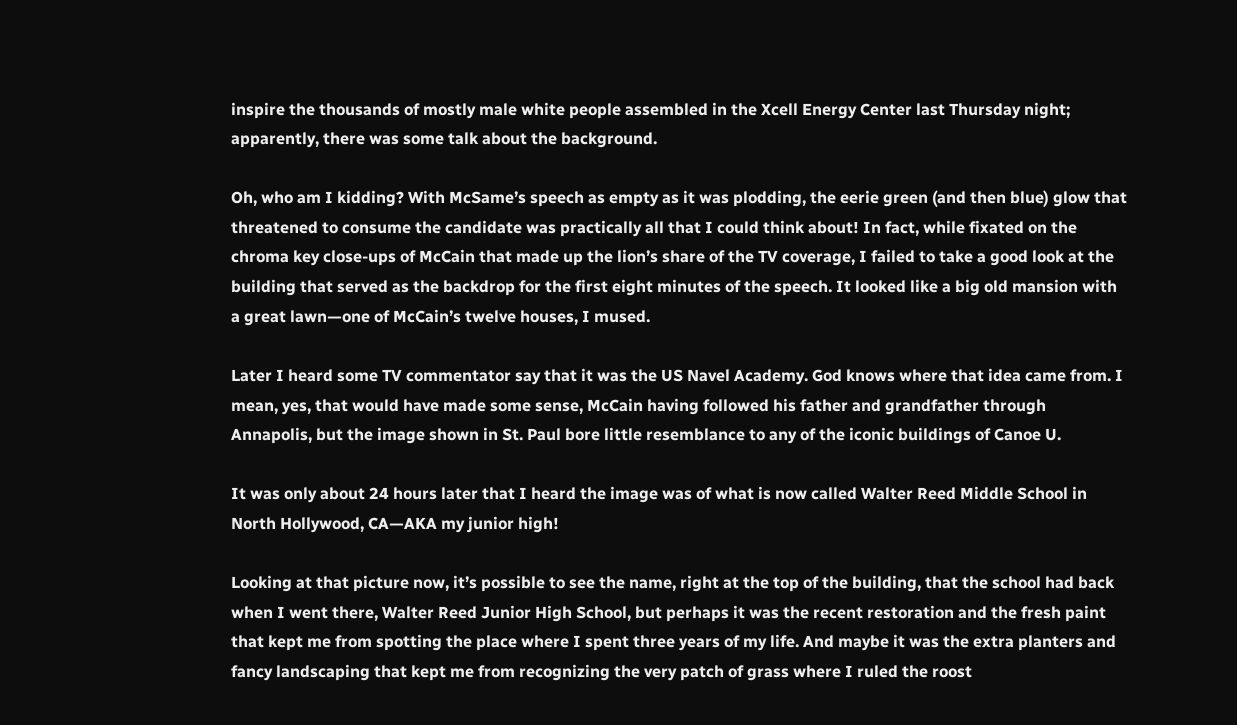inspire the thousands of mostly male white people assembled in the Xcell Energy Center last Thursday night; apparently, there was some talk about the background.

Oh, who am I kidding? With McSame’s speech as empty as it was plodding, the eerie green (and then blue) glow that threatened to consume the candidate was practically all that I could think about! In fact, while fixated on the chroma key close-ups of McCain that made up the lion’s share of the TV coverage, I failed to take a good look at the building that served as the backdrop for the first eight minutes of the speech. It looked like a big old mansion with a great lawn—one of McCain’s twelve houses, I mused.

Later I heard some TV commentator say that it was the US Navel Academy. God knows where that idea came from. I mean, yes, that would have made some sense, McCain having followed his father and grandfather through Annapolis, but the image shown in St. Paul bore little resemblance to any of the iconic buildings of Canoe U.

It was only about 24 hours later that I heard the image was of what is now called Walter Reed Middle School in North Hollywood, CA—AKA my junior high!

Looking at that picture now, it’s possible to see the name, right at the top of the building, that the school had back when I went there, Walter Reed Junior High School, but perhaps it was the recent restoration and the fresh paint that kept me from spotting the place where I spent three years of my life. And maybe it was the extra planters and fancy landscaping that kept me from recognizing the very patch of grass where I ruled the roost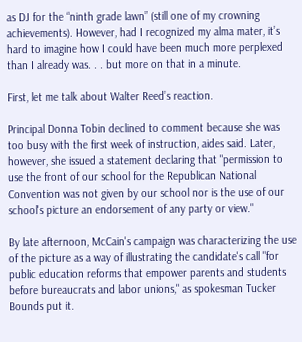as DJ for the “ninth grade lawn” (still one of my crowning achievements). However, had I recognized my alma mater, it’s hard to imagine how I could have been much more perplexed than I already was. . . but more on that in a minute.

First, let me talk about Walter Reed’s reaction.

Principal Donna Tobin declined to comment because she was too busy with the first week of instruction, aides said. Later, however, she issued a statement declaring that "permission to use the front of our school for the Republican National Convention was not given by our school nor is the use of our school's picture an endorsement of any party or view."

By late afternoon, McCain's campaign was characterizing the use of the picture as a way of illustrating the candidate's call "for public education reforms that empower parents and students before bureaucrats and labor unions," as spokesman Tucker Bounds put it.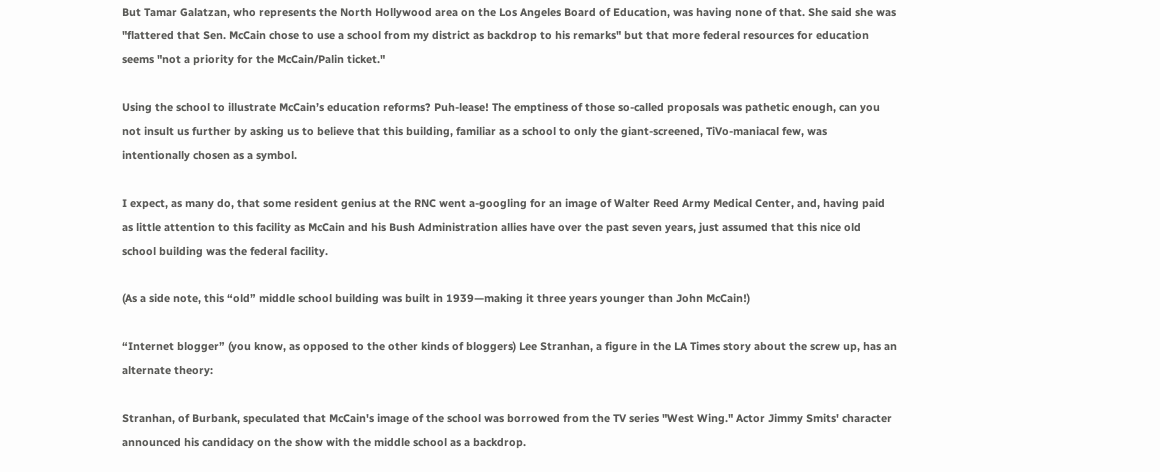But Tamar Galatzan, who represents the North Hollywood area on the Los Angeles Board of Education, was having none of that. She said she was "flattered that Sen. McCain chose to use a school from my district as backdrop to his remarks" but that more federal resources for education seems "not a priority for the McCain/Palin ticket."

Using the school to illustrate McCain’s education reforms? Puh-lease! The emptiness of those so-called proposals was pathetic enough, can you not insult us further by asking us to believe that this building, familiar as a school to only the giant-screened, TiVo-maniacal few, was intentionally chosen as a symbol.

I expect, as many do, that some resident genius at the RNC went a-googling for an image of Walter Reed Army Medical Center, and, having paid as little attention to this facility as McCain and his Bush Administration allies have over the past seven years, just assumed that this nice old school building was the federal facility.

(As a side note, this “old” middle school building was built in 1939—making it three years younger than John McCain!)

“Internet blogger” (you know, as opposed to the other kinds of bloggers) Lee Stranhan, a figure in the LA Times story about the screw up, has an alternate theory:

Stranhan, of Burbank, speculated that McCain's image of the school was borrowed from the TV series "West Wing." Actor Jimmy Smits' character announced his candidacy on the show with the middle school as a backdrop.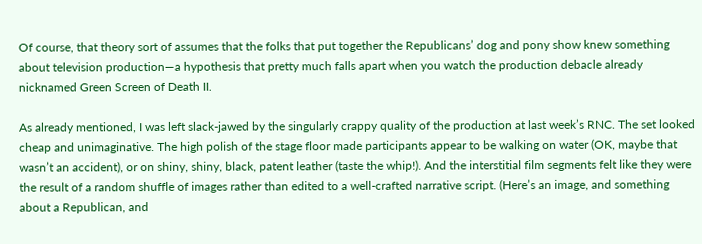Of course, that theory sort of assumes that the folks that put together the Republicans’ dog and pony show knew something about television production—a hypothesis that pretty much falls apart when you watch the production debacle already nicknamed Green Screen of Death II.

As already mentioned, I was left slack-jawed by the singularly crappy quality of the production at last week’s RNC. The set looked cheap and unimaginative. The high polish of the stage floor made participants appear to be walking on water (OK, maybe that wasn’t an accident), or on shiny, shiny, black, patent leather (taste the whip!). And the interstitial film segments felt like they were the result of a random shuffle of images rather than edited to a well-crafted narrative script. (Here’s an image, and something about a Republican, and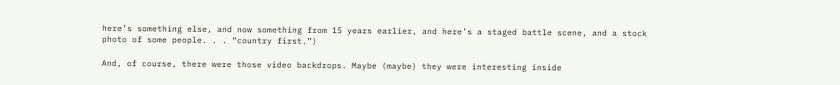here’s something else, and now something from 15 years earlier, and here’s a staged battle scene, and a stock photo of some people. . . “country first.”)

And, of course, there were those video backdrops. Maybe (maybe) they were interesting inside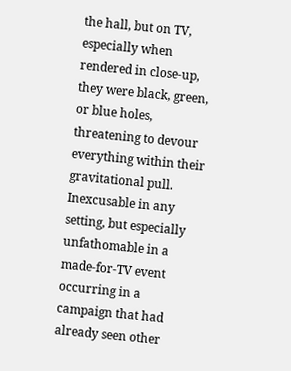the hall, but on TV, especially when rendered in close-up, they were black, green, or blue holes, threatening to devour everything within their gravitational pull. Inexcusable in any setting, but especially unfathomable in a made-for-TV event occurring in a campaign that had already seen other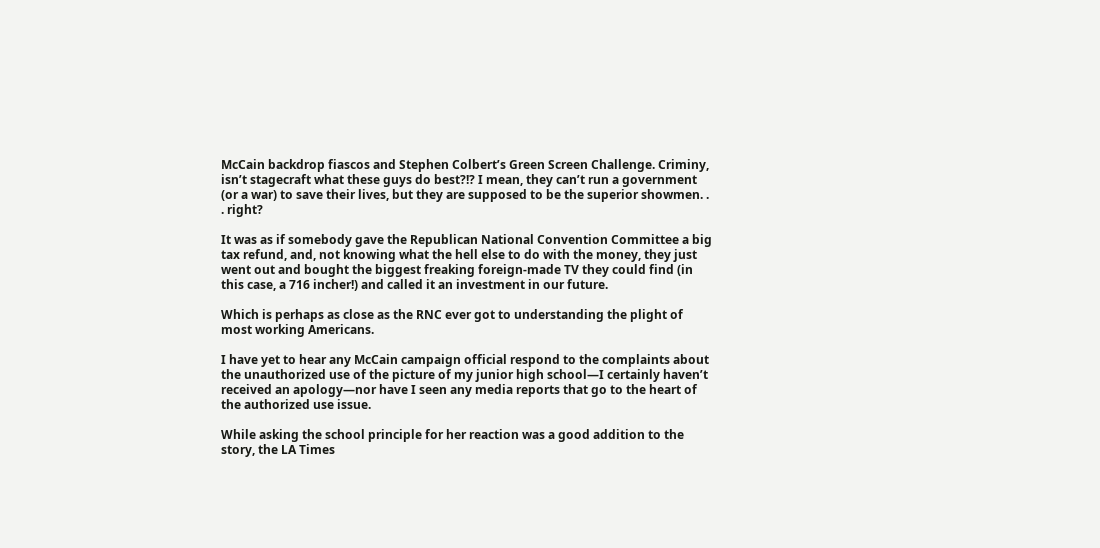McCain backdrop fiascos and Stephen Colbert’s Green Screen Challenge. Criminy, isn’t stagecraft what these guys do best?!? I mean, they can’t run a government (or a war) to save their lives, but they are supposed to be the superior showmen. . . right?

It was as if somebody gave the Republican National Convention Committee a big tax refund, and, not knowing what the hell else to do with the money, they just went out and bought the biggest freaking foreign-made TV they could find (in this case, a 716 incher!) and called it an investment in our future.

Which is perhaps as close as the RNC ever got to understanding the plight of most working Americans.

I have yet to hear any McCain campaign official respond to the complaints about the unauthorized use of the picture of my junior high school—I certainly haven’t received an apology—nor have I seen any media reports that go to the heart of the authorized use issue.

While asking the school principle for her reaction was a good addition to the story, the LA Times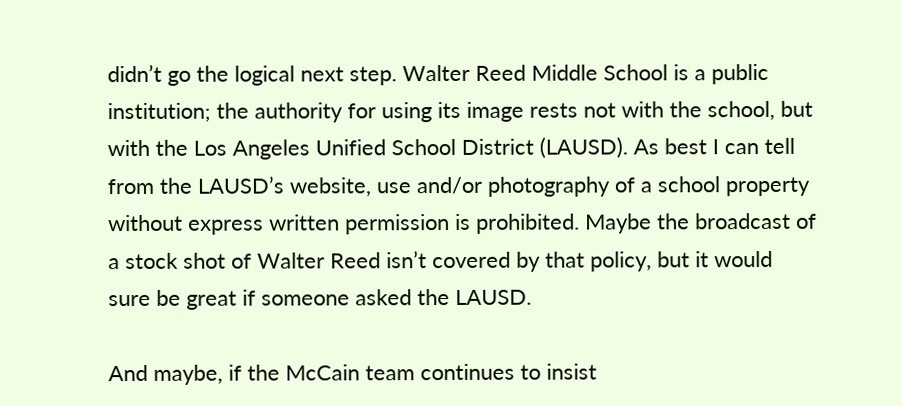didn’t go the logical next step. Walter Reed Middle School is a public institution; the authority for using its image rests not with the school, but with the Los Angeles Unified School District (LAUSD). As best I can tell from the LAUSD’s website, use and/or photography of a school property without express written permission is prohibited. Maybe the broadcast of a stock shot of Walter Reed isn’t covered by that policy, but it would sure be great if someone asked the LAUSD.

And maybe, if the McCain team continues to insist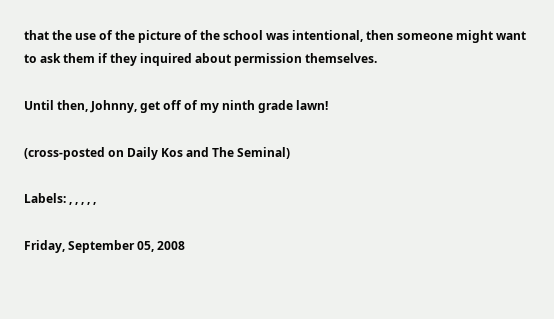that the use of the picture of the school was intentional, then someone might want to ask them if they inquired about permission themselves.

Until then, Johnny, get off of my ninth grade lawn!

(cross-posted on Daily Kos and The Seminal)

Labels: , , , , ,

Friday, September 05, 2008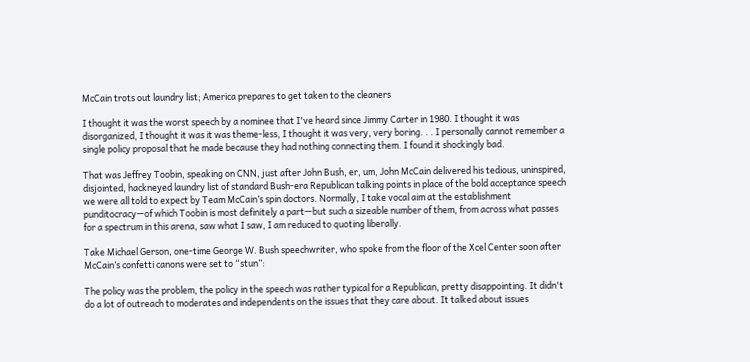McCain trots out laundry list; America prepares to get taken to the cleaners

I thought it was the worst speech by a nominee that I've heard since Jimmy Carter in 1980. I thought it was disorganized, I thought it was it was theme-less, I thought it was very, very boring. . . I personally cannot remember a single policy proposal that he made because they had nothing connecting them. I found it shockingly bad.

That was Jeffrey Toobin, speaking on CNN, just after John Bush, er, um, John McCain delivered his tedious, uninspired, disjointed, hackneyed laundry list of standard Bush-era Republican talking points in place of the bold acceptance speech we were all told to expect by Team McCain’s spin doctors. Normally, I take vocal aim at the establishment punditocracy—of which Toobin is most definitely a part—but such a sizeable number of them, from across what passes for a spectrum in this arena, saw what I saw, I am reduced to quoting liberally.

Take Michael Gerson, one-time George W. Bush speechwriter, who spoke from the floor of the Xcel Center soon after McCain’s confetti canons were set to “stun”:

The policy was the problem, the policy in the speech was rather typical for a Republican, pretty disappointing. It didn't do a lot of outreach to moderates and independents on the issues that they care about. It talked about issues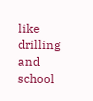like drilling and school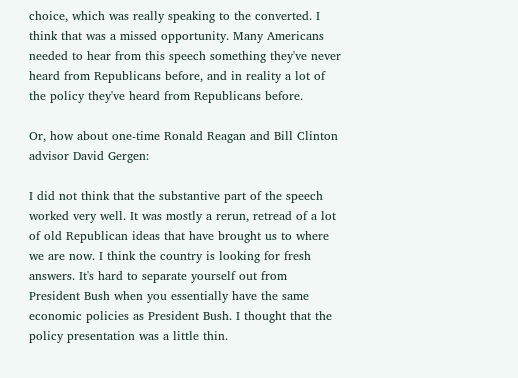choice, which was really speaking to the converted. I think that was a missed opportunity. Many Americans needed to hear from this speech something they've never heard from Republicans before, and in reality a lot of the policy they've heard from Republicans before.

Or, how about one-time Ronald Reagan and Bill Clinton advisor David Gergen:

I did not think that the substantive part of the speech worked very well. It was mostly a rerun, retread of a lot of old Republican ideas that have brought us to where we are now. I think the country is looking for fresh answers. It's hard to separate yourself out from President Bush when you essentially have the same economic policies as President Bush. I thought that the policy presentation was a little thin.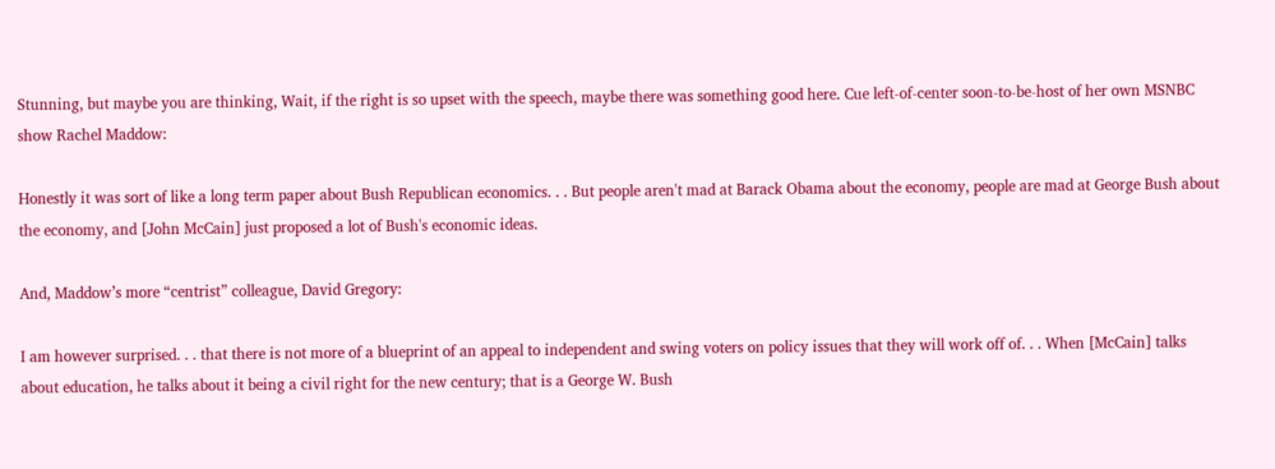Stunning, but maybe you are thinking, Wait, if the right is so upset with the speech, maybe there was something good here. Cue left-of-center soon-to-be-host of her own MSNBC show Rachel Maddow:

Honestly it was sort of like a long term paper about Bush Republican economics. . . But people aren't mad at Barack Obama about the economy, people are mad at George Bush about the economy, and [John McCain] just proposed a lot of Bush's economic ideas.

And, Maddow’s more “centrist” colleague, David Gregory:

I am however surprised. . . that there is not more of a blueprint of an appeal to independent and swing voters on policy issues that they will work off of. . . When [McCain] talks about education, he talks about it being a civil right for the new century; that is a George W. Bush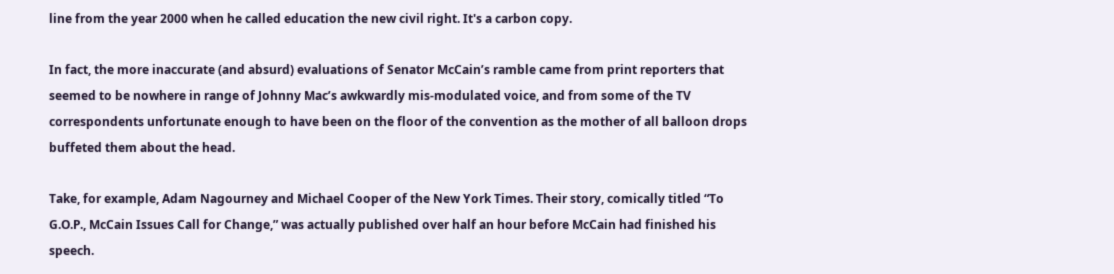line from the year 2000 when he called education the new civil right. It's a carbon copy.

In fact, the more inaccurate (and absurd) evaluations of Senator McCain’s ramble came from print reporters that seemed to be nowhere in range of Johnny Mac’s awkwardly mis-modulated voice, and from some of the TV correspondents unfortunate enough to have been on the floor of the convention as the mother of all balloon drops buffeted them about the head.

Take, for example, Adam Nagourney and Michael Cooper of the New York Times. Their story, comically titled “To G.O.P., McCain Issues Call for Change,” was actually published over half an hour before McCain had finished his speech.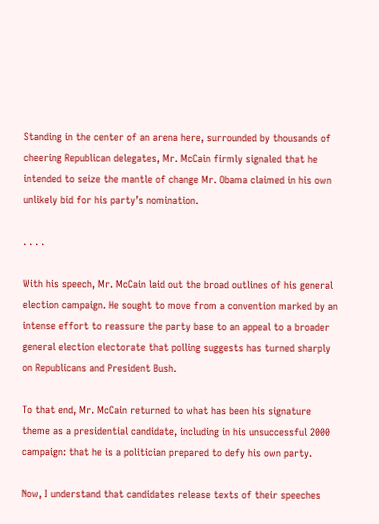Standing in the center of an arena here, surrounded by thousands of cheering Republican delegates, Mr. McCain firmly signaled that he intended to seize the mantle of change Mr. Obama claimed in his own unlikely bid for his party’s nomination.

. . . .

With his speech, Mr. McCain laid out the broad outlines of his general election campaign. He sought to move from a convention marked by an intense effort to reassure the party base to an appeal to a broader general election electorate that polling suggests has turned sharply on Republicans and President Bush.

To that end, Mr. McCain returned to what has been his signature theme as a presidential candidate, including in his unsuccessful 2000 campaign: that he is a politician prepared to defy his own party.

Now, I understand that candidates release texts of their speeches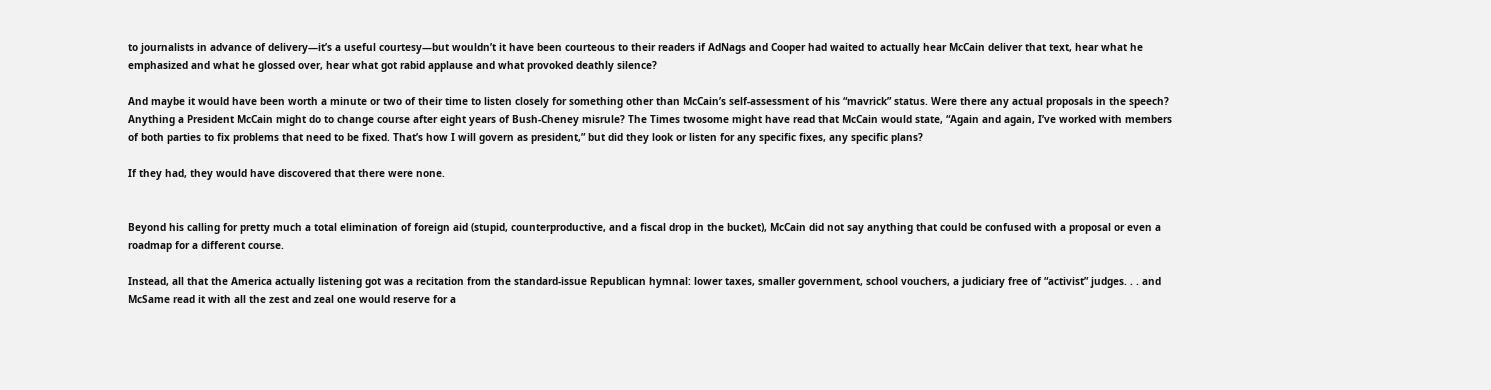to journalists in advance of delivery—it’s a useful courtesy—but wouldn’t it have been courteous to their readers if AdNags and Cooper had waited to actually hear McCain deliver that text, hear what he emphasized and what he glossed over, hear what got rabid applause and what provoked deathly silence?

And maybe it would have been worth a minute or two of their time to listen closely for something other than McCain’s self-assessment of his “mavrick” status. Were there any actual proposals in the speech? Anything a President McCain might do to change course after eight years of Bush-Cheney misrule? The Times twosome might have read that McCain would state, “Again and again, I’ve worked with members of both parties to fix problems that need to be fixed. That’s how I will govern as president,” but did they look or listen for any specific fixes, any specific plans?

If they had, they would have discovered that there were none.


Beyond his calling for pretty much a total elimination of foreign aid (stupid, counterproductive, and a fiscal drop in the bucket), McCain did not say anything that could be confused with a proposal or even a roadmap for a different course.

Instead, all that the America actually listening got was a recitation from the standard-issue Republican hymnal: lower taxes, smaller government, school vouchers, a judiciary free of “activist” judges. . . and McSame read it with all the zest and zeal one would reserve for a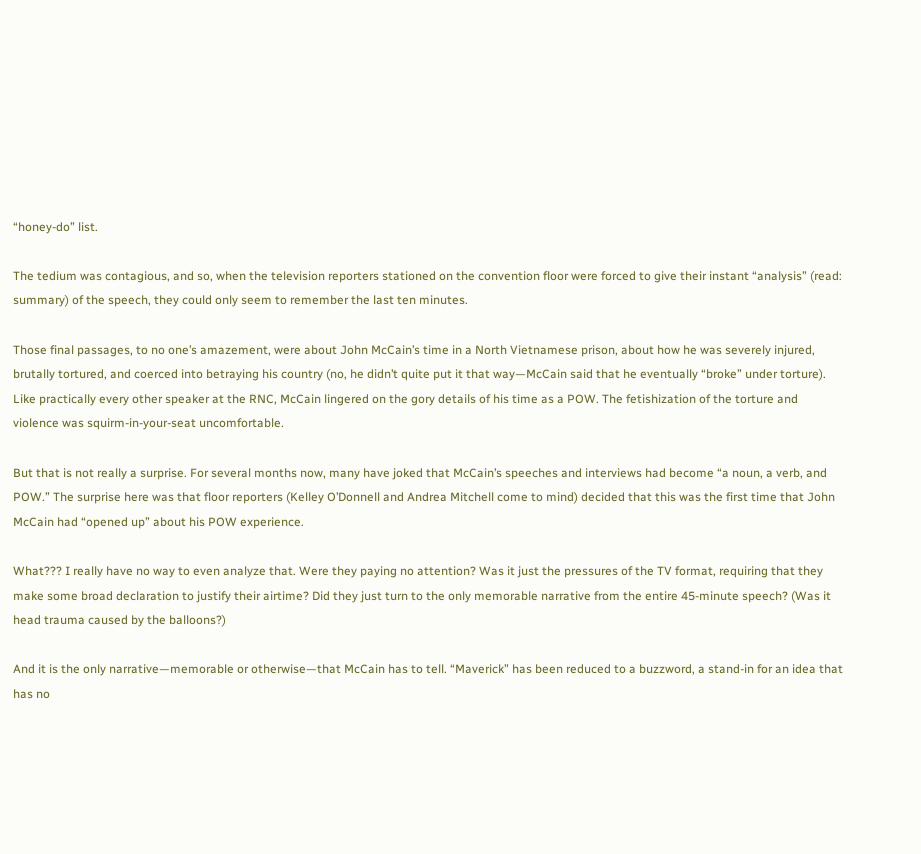“honey-do” list.

The tedium was contagious, and so, when the television reporters stationed on the convention floor were forced to give their instant “analysis” (read: summary) of the speech, they could only seem to remember the last ten minutes.

Those final passages, to no one’s amazement, were about John McCain’s time in a North Vietnamese prison, about how he was severely injured, brutally tortured, and coerced into betraying his country (no, he didn’t quite put it that way—McCain said that he eventually “broke” under torture). Like practically every other speaker at the RNC, McCain lingered on the gory details of his time as a POW. The fetishization of the torture and violence was squirm-in-your-seat uncomfortable.

But that is not really a surprise. For several months now, many have joked that McCain’s speeches and interviews had become “a noun, a verb, and POW.” The surprise here was that floor reporters (Kelley O’Donnell and Andrea Mitchell come to mind) decided that this was the first time that John McCain had “opened up” about his POW experience.

What??? I really have no way to even analyze that. Were they paying no attention? Was it just the pressures of the TV format, requiring that they make some broad declaration to justify their airtime? Did they just turn to the only memorable narrative from the entire 45-minute speech? (Was it head trauma caused by the balloons?)

And it is the only narrative—memorable or otherwise—that McCain has to tell. “Maverick” has been reduced to a buzzword, a stand-in for an idea that has no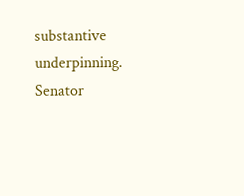substantive underpinning. Senator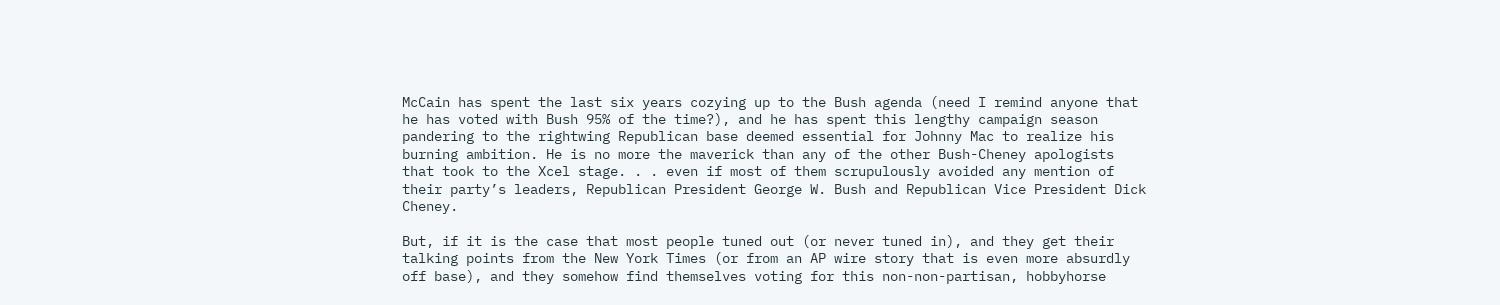McCain has spent the last six years cozying up to the Bush agenda (need I remind anyone that he has voted with Bush 95% of the time?), and he has spent this lengthy campaign season pandering to the rightwing Republican base deemed essential for Johnny Mac to realize his burning ambition. He is no more the maverick than any of the other Bush-Cheney apologists that took to the Xcel stage. . . even if most of them scrupulously avoided any mention of their party’s leaders, Republican President George W. Bush and Republican Vice President Dick Cheney.

But, if it is the case that most people tuned out (or never tuned in), and they get their talking points from the New York Times (or from an AP wire story that is even more absurdly off base), and they somehow find themselves voting for this non-non-partisan, hobbyhorse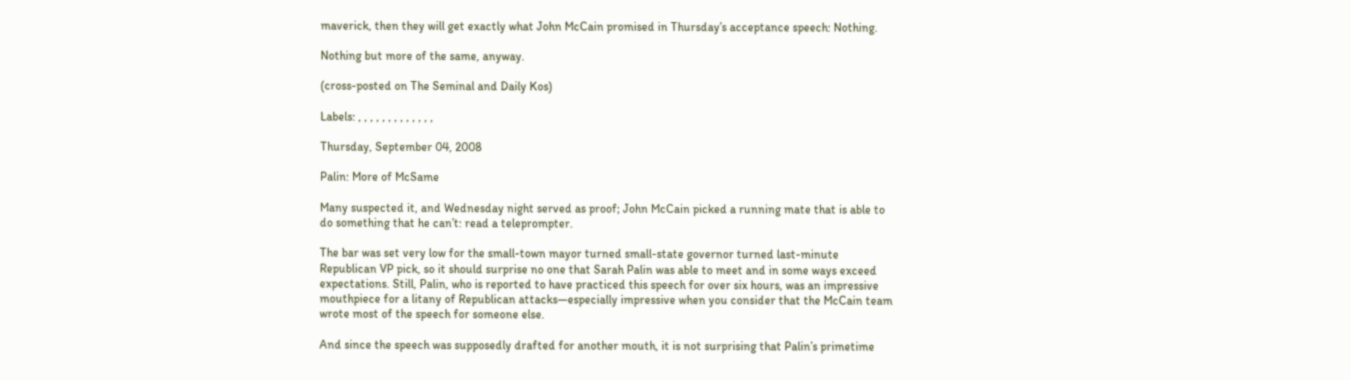maverick, then they will get exactly what John McCain promised in Thursday’s acceptance speech: Nothing.

Nothing but more of the same, anyway.

(cross-posted on The Seminal and Daily Kos)

Labels: , , , , , , , , , , , , ,

Thursday, September 04, 2008

Palin: More of McSame

Many suspected it, and Wednesday night served as proof; John McCain picked a running mate that is able to do something that he can’t: read a teleprompter.

The bar was set very low for the small-town mayor turned small-state governor turned last-minute Republican VP pick, so it should surprise no one that Sarah Palin was able to meet and in some ways exceed expectations. Still, Palin, who is reported to have practiced this speech for over six hours, was an impressive mouthpiece for a litany of Republican attacks—especially impressive when you consider that the McCain team wrote most of the speech for someone else.

And since the speech was supposedly drafted for another mouth, it is not surprising that Palin’s primetime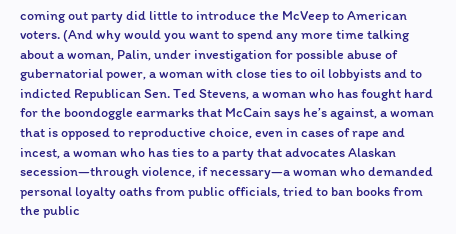coming out party did little to introduce the McVeep to American voters. (And why would you want to spend any more time talking about a woman, Palin, under investigation for possible abuse of gubernatorial power, a woman with close ties to oil lobbyists and to indicted Republican Sen. Ted Stevens, a woman who has fought hard for the boondoggle earmarks that McCain says he’s against, a woman that is opposed to reproductive choice, even in cases of rape and incest, a woman who has ties to a party that advocates Alaskan secession—through violence, if necessary—a woman who demanded personal loyalty oaths from public officials, tried to ban books from the public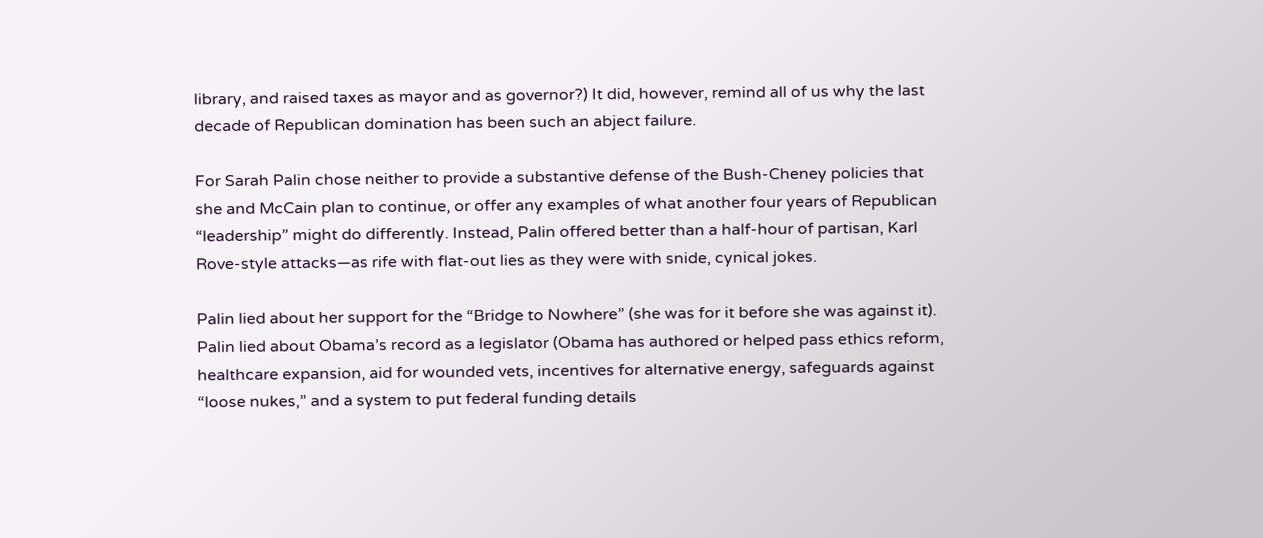library, and raised taxes as mayor and as governor?) It did, however, remind all of us why the last decade of Republican domination has been such an abject failure.

For Sarah Palin chose neither to provide a substantive defense of the Bush-Cheney policies that she and McCain plan to continue, or offer any examples of what another four years of Republican “leadership” might do differently. Instead, Palin offered better than a half-hour of partisan, Karl Rove-style attacks—as rife with flat-out lies as they were with snide, cynical jokes.

Palin lied about her support for the “Bridge to Nowhere” (she was for it before she was against it). Palin lied about Obama’s record as a legislator (Obama has authored or helped pass ethics reform, healthcare expansion, aid for wounded vets, incentives for alternative energy, safeguards against “loose nukes,” and a system to put federal funding details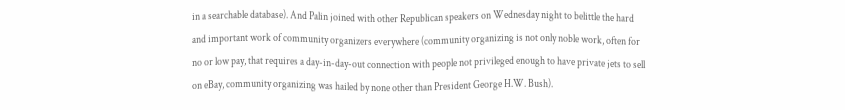in a searchable database). And Palin joined with other Republican speakers on Wednesday night to belittle the hard and important work of community organizers everywhere (community organizing is not only noble work, often for no or low pay, that requires a day-in-day-out connection with people not privileged enough to have private jets to sell on eBay, community organizing was hailed by none other than President George H.W. Bush).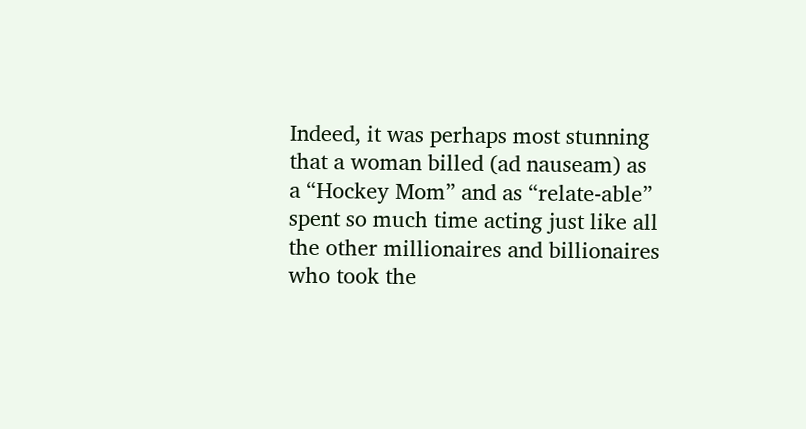Indeed, it was perhaps most stunning that a woman billed (ad nauseam) as a “Hockey Mom” and as “relate-able” spent so much time acting just like all the other millionaires and billionaires who took the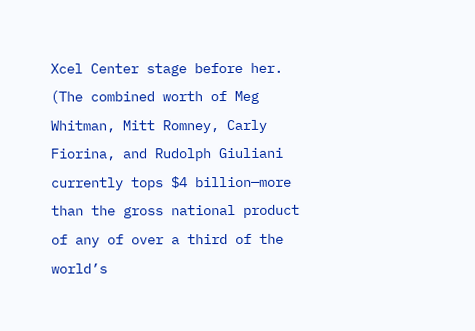Xcel Center stage before her. (The combined worth of Meg Whitman, Mitt Romney, Carly Fiorina, and Rudolph Giuliani currently tops $4 billion—more than the gross national product of any of over a third of the world’s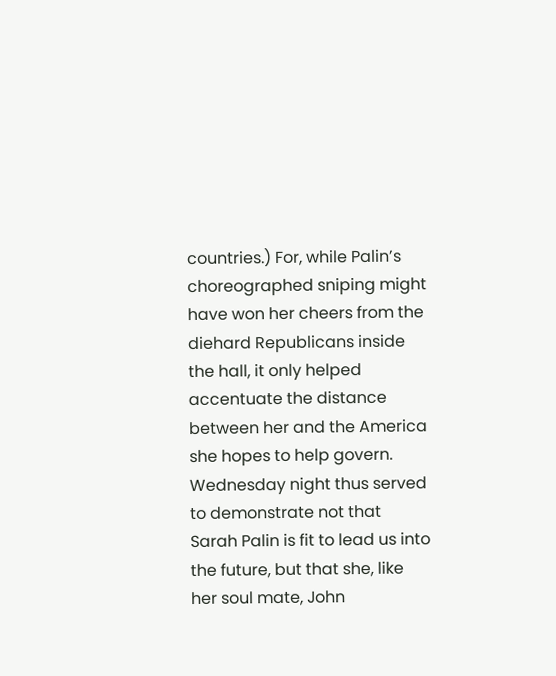countries.) For, while Palin’s choreographed sniping might have won her cheers from the diehard Republicans inside the hall, it only helped accentuate the distance between her and the America she hopes to help govern. Wednesday night thus served to demonstrate not that Sarah Palin is fit to lead us into the future, but that she, like her soul mate, John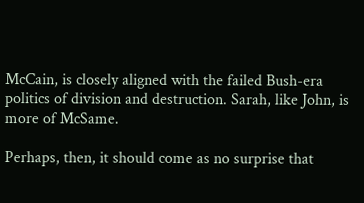McCain, is closely aligned with the failed Bush-era politics of division and destruction. Sarah, like John, is more of McSame.

Perhaps, then, it should come as no surprise that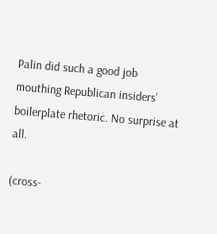Palin did such a good job mouthing Republican insiders’ boilerplate rhetoric. No surprise at all.

(cross-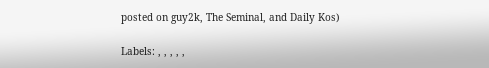posted on guy2k, The Seminal, and Daily Kos)

Labels: , , , , ,